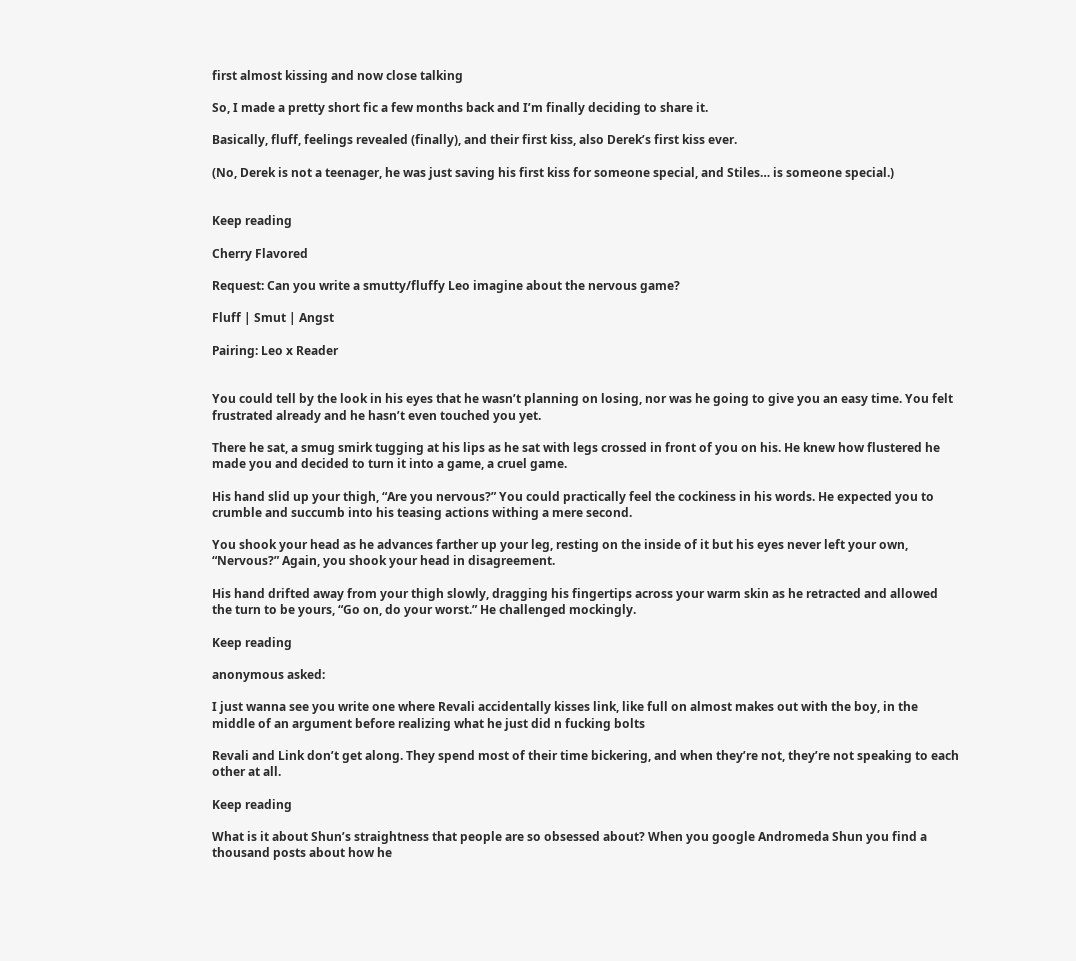first almost kissing and now close talking

So, I made a pretty short fic a few months back and I’m finally deciding to share it.

Basically, fluff, feelings revealed (finally), and their first kiss, also Derek’s first kiss ever.

(No, Derek is not a teenager, he was just saving his first kiss for someone special, and Stiles… is someone special.)


Keep reading

Cherry Flavored

Request: Can you write a smutty/fluffy Leo imagine about the nervous game?

Fluff | Smut | Angst

Pairing: Leo x Reader


You could tell by the look in his eyes that he wasn’t planning on losing, nor was he going to give you an easy time. You felt frustrated already and he hasn’t even touched you yet.

There he sat, a smug smirk tugging at his lips as he sat with legs crossed in front of you on his. He knew how flustered he made you and decided to turn it into a game, a cruel game.

His hand slid up your thigh, “Are you nervous?” You could practically feel the cockiness in his words. He expected you to crumble and succumb into his teasing actions withing a mere second.

You shook your head as he advances farther up your leg, resting on the inside of it but his eyes never left your own, “Nervous?” Again, you shook your head in disagreement.

His hand drifted away from your thigh slowly, dragging his fingertips across your warm skin as he retracted and allowed the turn to be yours, “Go on, do your worst.” He challenged mockingly.

Keep reading

anonymous asked:

I just wanna see you write one where Revali accidentally kisses link, like full on almost makes out with the boy, in the middle of an argument before realizing what he just did n fucking bolts

Revali and Link don’t get along. They spend most of their time bickering, and when they’re not, they’re not speaking to each other at all.

Keep reading

What is it about Shun’s straightness that people are so obsessed about? When you google Andromeda Shun you find a thousand posts about how he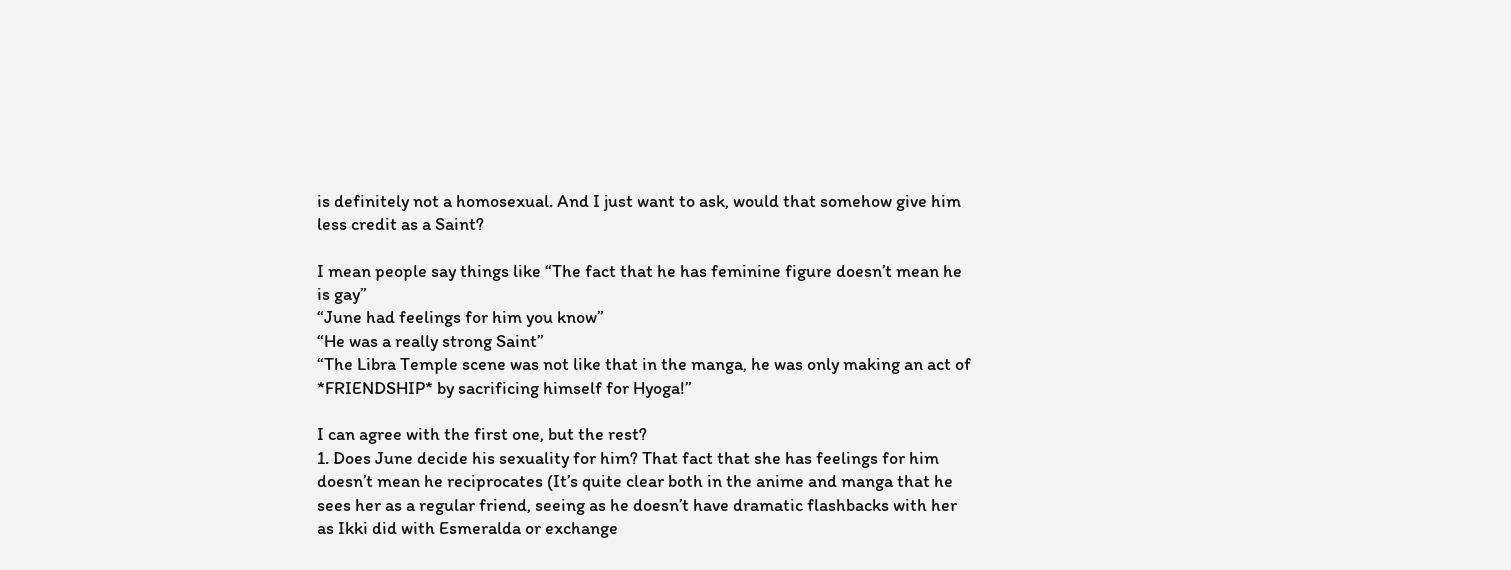is definitely not a homosexual. And I just want to ask, would that somehow give him less credit as a Saint?

I mean people say things like “The fact that he has feminine figure doesn’t mean he is gay”
“June had feelings for him you know”
“He was a really strong Saint”
“The Libra Temple scene was not like that in the manga, he was only making an act of *FRIENDSHIP* by sacrificing himself for Hyoga!”

I can agree with the first one, but the rest?
1. Does June decide his sexuality for him? That fact that she has feelings for him doesn’t mean he reciprocates (It’s quite clear both in the anime and manga that he sees her as a regular friend, seeing as he doesn’t have dramatic flashbacks with her as Ikki did with Esmeralda or exchange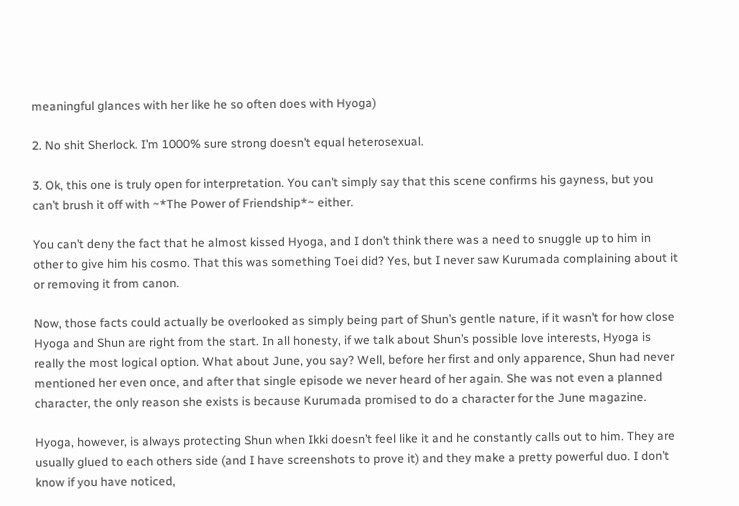meaningful glances with her like he so often does with Hyoga)

2. No shit Sherlock. I’m 1000% sure strong doesn’t equal heterosexual.

3. Ok, this one is truly open for interpretation. You can’t simply say that this scene confirms his gayness, but you can’t brush it off with ~*The Power of Friendship*~ either.

You can’t deny the fact that he almost kissed Hyoga, and I don’t think there was a need to snuggle up to him in other to give him his cosmo. That this was something Toei did? Yes, but I never saw Kurumada complaining about it or removing it from canon.

Now, those facts could actually be overlooked as simply being part of Shun’s gentle nature, if it wasn’t for how close Hyoga and Shun are right from the start. In all honesty, if we talk about Shun’s possible love interests, Hyoga is really the most logical option. What about June, you say? Well, before her first and only apparence, Shun had never mentioned her even once, and after that single episode we never heard of her again. She was not even a planned character, the only reason she exists is because Kurumada promised to do a character for the June magazine.

Hyoga, however, is always protecting Shun when Ikki doesn’t feel like it and he constantly calls out to him. They are usually glued to each others side (and I have screenshots to prove it) and they make a pretty powerful duo. I don’t know if you have noticed,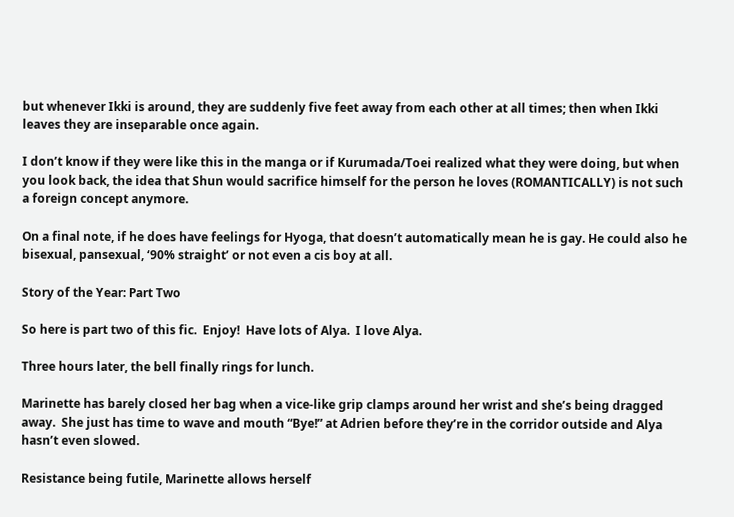but whenever Ikki is around, they are suddenly five feet away from each other at all times; then when Ikki leaves they are inseparable once again.

I don’t know if they were like this in the manga or if Kurumada/Toei realized what they were doing, but when you look back, the idea that Shun would sacrifice himself for the person he loves (ROMANTICALLY) is not such a foreign concept anymore.

On a final note, if he does have feelings for Hyoga, that doesn’t automatically mean he is gay. He could also he bisexual, pansexual, ‘90% straight’ or not even a cis boy at all.

Story of the Year: Part Two

So here is part two of this fic.  Enjoy!  Have lots of Alya.  I love Alya.

Three hours later, the bell finally rings for lunch.

Marinette has barely closed her bag when a vice-like grip clamps around her wrist and she’s being dragged away.  She just has time to wave and mouth “Bye!” at Adrien before they’re in the corridor outside and Alya hasn’t even slowed.

Resistance being futile, Marinette allows herself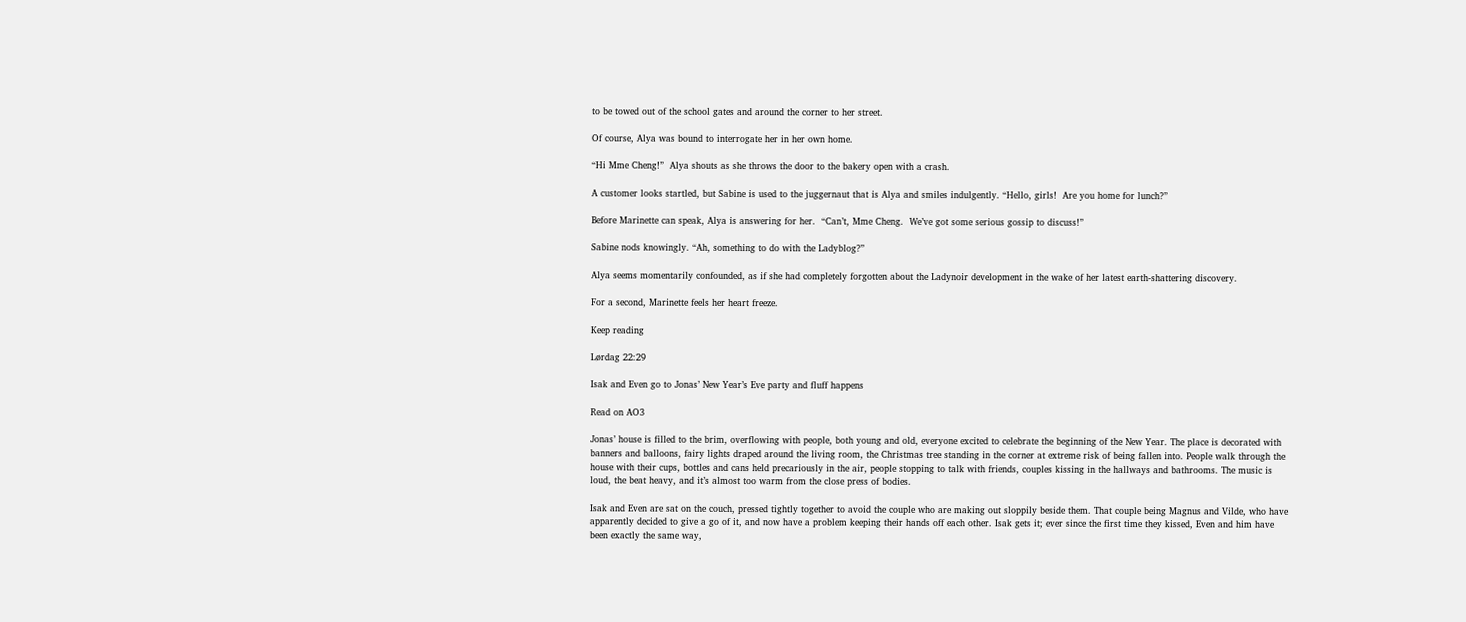to be towed out of the school gates and around the corner to her street.

Of course, Alya was bound to interrogate her in her own home.

“Hi Mme Cheng!”  Alya shouts as she throws the door to the bakery open with a crash.

A customer looks startled, but Sabine is used to the juggernaut that is Alya and smiles indulgently. “Hello, girls!  Are you home for lunch?”

Before Marinette can speak, Alya is answering for her.  “Can’t, Mme Cheng.  We’ve got some serious gossip to discuss!”

Sabine nods knowingly. “Ah, something to do with the Ladyblog?”

Alya seems momentarily confounded, as if she had completely forgotten about the Ladynoir development in the wake of her latest earth-shattering discovery.

For a second, Marinette feels her heart freeze.

Keep reading

Lørdag 22:29

Isak and Even go to Jonas’ New Year’s Eve party and fluff happens

Read on AO3

Jonas’ house is filled to the brim, overflowing with people, both young and old, everyone excited to celebrate the beginning of the New Year. The place is decorated with banners and balloons, fairy lights draped around the living room, the Christmas tree standing in the corner at extreme risk of being fallen into. People walk through the house with their cups, bottles and cans held precariously in the air, people stopping to talk with friends, couples kissing in the hallways and bathrooms. The music is loud, the beat heavy, and it’s almost too warm from the close press of bodies.

Isak and Even are sat on the couch, pressed tightly together to avoid the couple who are making out sloppily beside them. That couple being Magnus and Vilde, who have apparently decided to give a go of it, and now have a problem keeping their hands off each other. Isak gets it; ever since the first time they kissed, Even and him have been exactly the same way,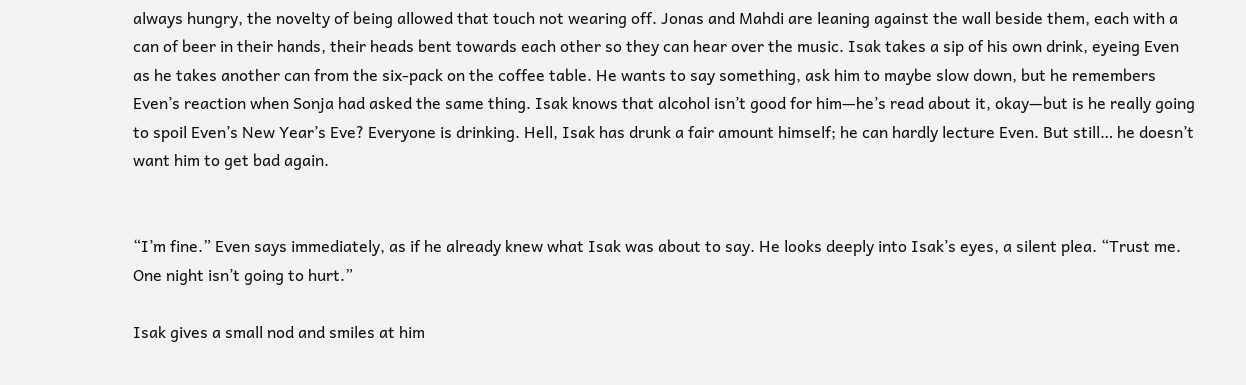always hungry, the novelty of being allowed that touch not wearing off. Jonas and Mahdi are leaning against the wall beside them, each with a can of beer in their hands, their heads bent towards each other so they can hear over the music. Isak takes a sip of his own drink, eyeing Even as he takes another can from the six-pack on the coffee table. He wants to say something, ask him to maybe slow down, but he remembers Even’s reaction when Sonja had asked the same thing. Isak knows that alcohol isn’t good for him—he’s read about it, okay—but is he really going to spoil Even’s New Year’s Eve? Everyone is drinking. Hell, Isak has drunk a fair amount himself; he can hardly lecture Even. But still… he doesn’t want him to get bad again.


“I’m fine.” Even says immediately, as if he already knew what Isak was about to say. He looks deeply into Isak’s eyes, a silent plea. “Trust me. One night isn’t going to hurt.”

Isak gives a small nod and smiles at him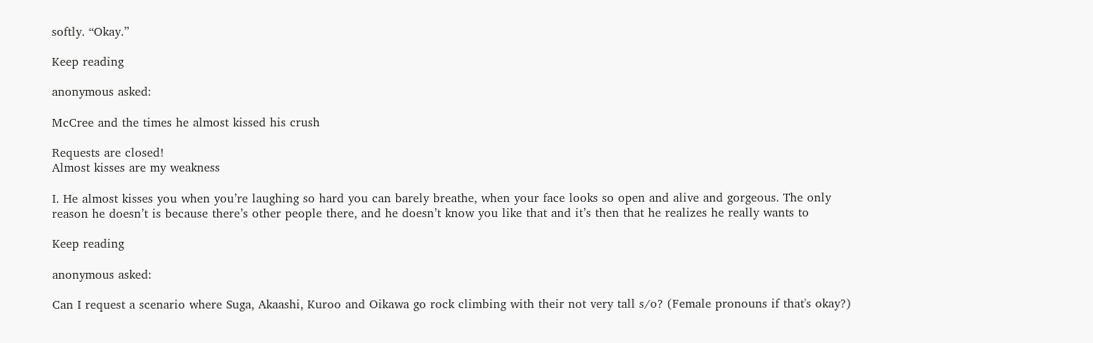softly. “Okay.”

Keep reading

anonymous asked:

McCree and the times he almost kissed his crush

Requests are closed!
Almost kisses are my weakness

I. He almost kisses you when you’re laughing so hard you can barely breathe, when your face looks so open and alive and gorgeous. The only reason he doesn’t is because there’s other people there, and he doesn’t know you like that and it’s then that he realizes he really wants to

Keep reading

anonymous asked:

Can I request a scenario where Suga, Akaashi, Kuroo and Oikawa go rock climbing with their not very tall s/o? (Female pronouns if that's okay?)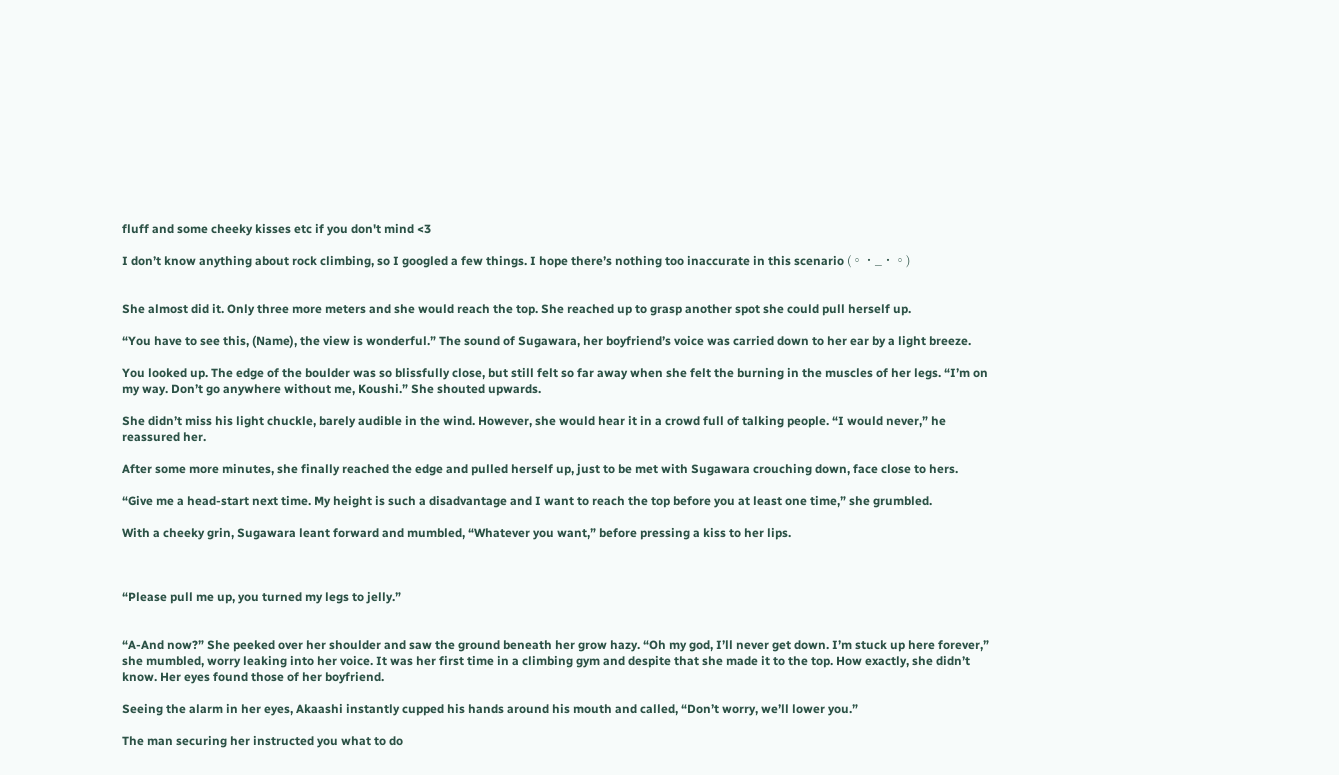fluff and some cheeky kisses etc if you don't mind <3

I don’t know anything about rock climbing, so I googled a few things. I hope there’s nothing too inaccurate in this scenario (。・_・。)


She almost did it. Only three more meters and she would reach the top. She reached up to grasp another spot she could pull herself up.

“You have to see this, (Name), the view is wonderful.” The sound of Sugawara, her boyfriend’s voice was carried down to her ear by a light breeze.

You looked up. The edge of the boulder was so blissfully close, but still felt so far away when she felt the burning in the muscles of her legs. “I’m on my way. Don’t go anywhere without me, Koushi.” She shouted upwards.

She didn’t miss his light chuckle, barely audible in the wind. However, she would hear it in a crowd full of talking people. “I would never,” he reassured her.

After some more minutes, she finally reached the edge and pulled herself up, just to be met with Sugawara crouching down, face close to hers.

“Give me a head-start next time. My height is such a disadvantage and I want to reach the top before you at least one time,” she grumbled.

With a cheeky grin, Sugawara leant forward and mumbled, “Whatever you want,” before pressing a kiss to her lips.



“Please pull me up, you turned my legs to jelly.”


“A-And now?” She peeked over her shoulder and saw the ground beneath her grow hazy. “Oh my god, I’ll never get down. I’m stuck up here forever,” she mumbled, worry leaking into her voice. It was her first time in a climbing gym and despite that she made it to the top. How exactly, she didn’t know. Her eyes found those of her boyfriend.

Seeing the alarm in her eyes, Akaashi instantly cupped his hands around his mouth and called, “Don’t worry, we’ll lower you.”

The man securing her instructed you what to do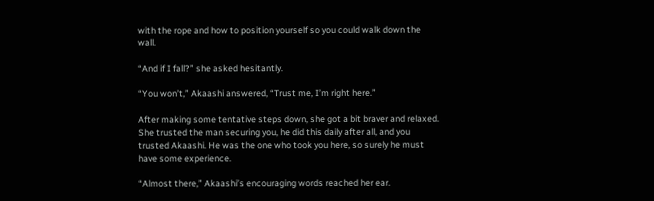with the rope and how to position yourself so you could walk down the wall.

“And if I fall?” she asked hesitantly.

“You won’t,” Akaashi answered, “Trust me, I’m right here.”

After making some tentative steps down, she got a bit braver and relaxed. She trusted the man securing you, he did this daily after all, and you trusted Akaashi. He was the one who took you here, so surely he must have some experience.

“Almost there,” Akaashi’s encouraging words reached her ear.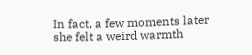In fact, a few moments later she felt a weird warmth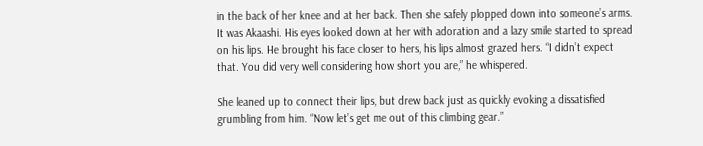in the back of her knee and at her back. Then she safely plopped down into someone’s arms. It was Akaashi. His eyes looked down at her with adoration and a lazy smile started to spread on his lips. He brought his face closer to hers, his lips almost grazed hers. “I didn’t expect that. You did very well considering how short you are,” he whispered.

She leaned up to connect their lips, but drew back just as quickly evoking a dissatisfied grumbling from him. “Now let’s get me out of this climbing gear.”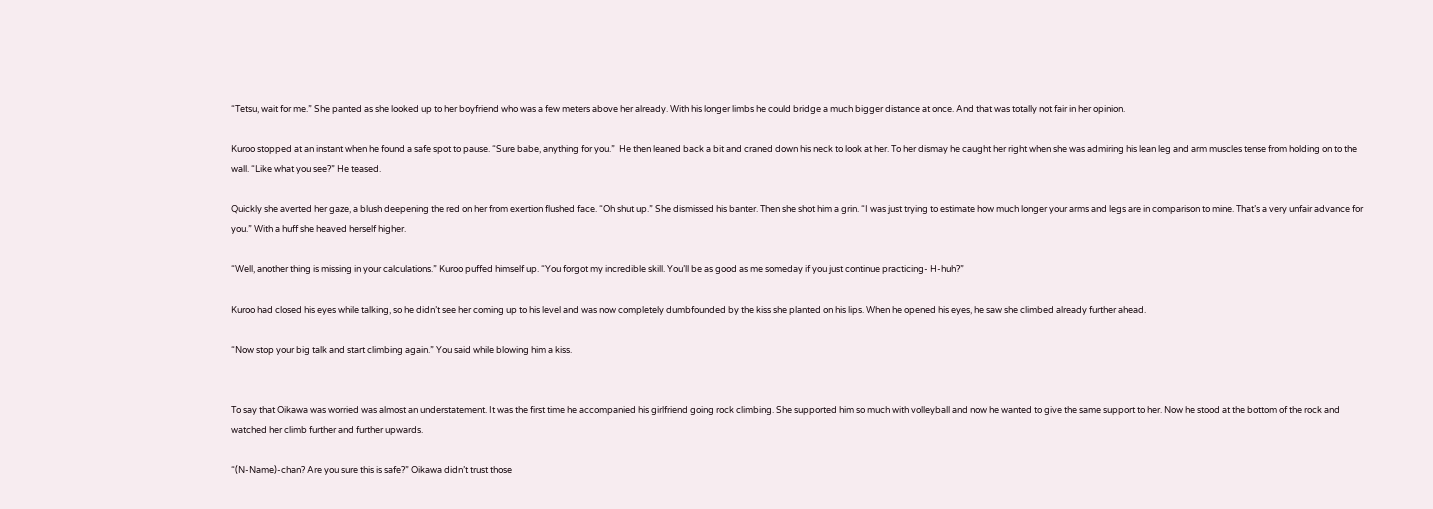“Tetsu, wait for me.” She panted as she looked up to her boyfriend who was a few meters above her already. With his longer limbs he could bridge a much bigger distance at once. And that was totally not fair in her opinion.

Kuroo stopped at an instant when he found a safe spot to pause. “Sure babe, anything for you.”  He then leaned back a bit and craned down his neck to look at her. To her dismay he caught her right when she was admiring his lean leg and arm muscles tense from holding on to the wall. “Like what you see?” He teased.

Quickly she averted her gaze, a blush deepening the red on her from exertion flushed face. “Oh shut up.” She dismissed his banter. Then she shot him a grin. “I was just trying to estimate how much longer your arms and legs are in comparison to mine. That’s a very unfair advance for you.” With a huff she heaved herself higher.

“Well, another thing is missing in your calculations.” Kuroo puffed himself up. “You forgot my incredible skill. You’ll be as good as me someday if you just continue practicing- H-huh?”

Kuroo had closed his eyes while talking, so he didn’t see her coming up to his level and was now completely dumbfounded by the kiss she planted on his lips. When he opened his eyes, he saw she climbed already further ahead.

“Now stop your big talk and start climbing again.” You said while blowing him a kiss.


To say that Oikawa was worried was almost an understatement. It was the first time he accompanied his girlfriend going rock climbing. She supported him so much with volleyball and now he wanted to give the same support to her. Now he stood at the bottom of the rock and watched her climb further and further upwards.

“(N-Name)-chan? Are you sure this is safe?” Oikawa didn’t trust those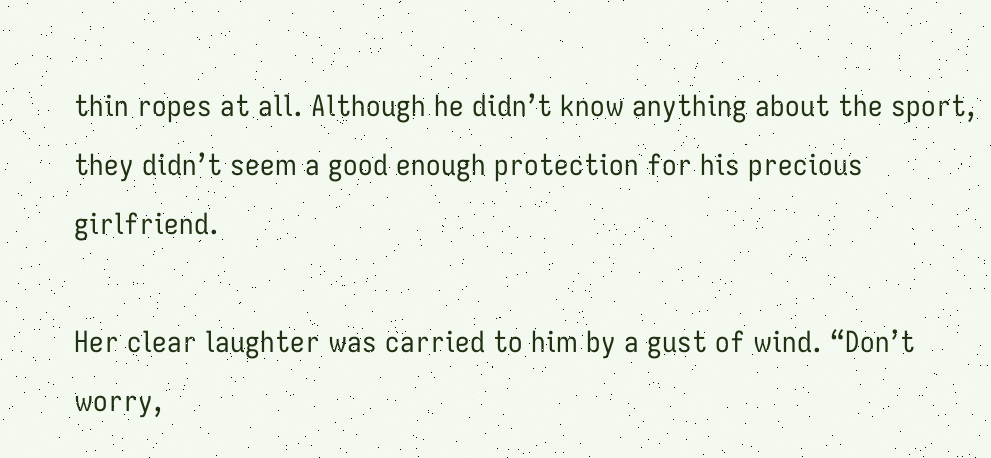thin ropes at all. Although he didn’t know anything about the sport, they didn’t seem a good enough protection for his precious girlfriend.

Her clear laughter was carried to him by a gust of wind. “Don’t worry,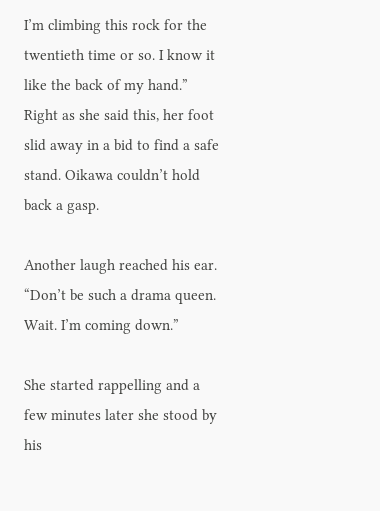I’m climbing this rock for the twentieth time or so. I know it like the back of my hand.” Right as she said this, her foot slid away in a bid to find a safe stand. Oikawa couldn’t hold back a gasp.

Another laugh reached his ear. “Don’t be such a drama queen. Wait. I’m coming down.”

She started rappelling and a few minutes later she stood by his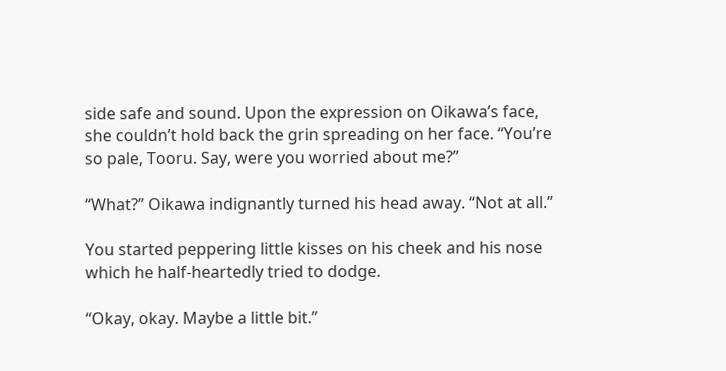side safe and sound. Upon the expression on Oikawa’s face, she couldn’t hold back the grin spreading on her face. “You’re so pale, Tooru. Say, were you worried about me?”

“What?” Oikawa indignantly turned his head away. “Not at all.”

You started peppering little kisses on his cheek and his nose which he half-heartedly tried to dodge.

“Okay, okay. Maybe a little bit.”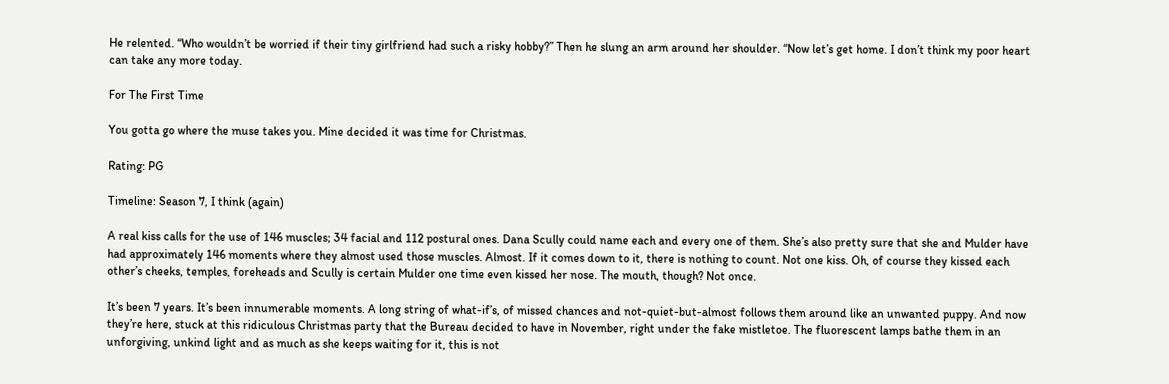He relented. “Who wouldn’t be worried if their tiny girlfriend had such a risky hobby?” Then he slung an arm around her shoulder. “Now let’s get home. I don’t think my poor heart can take any more today.

For The First Time

You gotta go where the muse takes you. Mine decided it was time for Christmas.

Rating: PG

Timeline: Season 7, I think (again)

A real kiss calls for the use of 146 muscles; 34 facial and 112 postural ones. Dana Scully could name each and every one of them. She’s also pretty sure that she and Mulder have had approximately 146 moments where they almost used those muscles. Almost. If it comes down to it, there is nothing to count. Not one kiss. Oh, of course they kissed each other’s cheeks, temples, foreheads and Scully is certain Mulder one time even kissed her nose. The mouth, though? Not once.

It’s been 7 years. It’s been innumerable moments. A long string of what-if’s, of missed chances and not-quiet-but-almost follows them around like an unwanted puppy. And now they’re here, stuck at this ridiculous Christmas party that the Bureau decided to have in November, right under the fake mistletoe. The fluorescent lamps bathe them in an unforgiving, unkind light and as much as she keeps waiting for it, this is not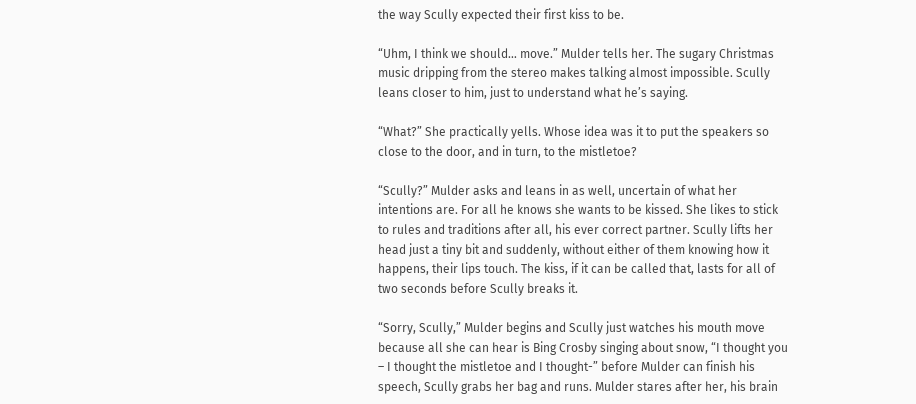the way Scully expected their first kiss to be.

“Uhm, I think we should… move.” Mulder tells her. The sugary Christmas music dripping from the stereo makes talking almost impossible. Scully leans closer to him, just to understand what he’s saying.

“What?” She practically yells. Whose idea was it to put the speakers so close to the door, and in turn, to the mistletoe?

“Scully?” Mulder asks and leans in as well, uncertain of what her intentions are. For all he knows she wants to be kissed. She likes to stick to rules and traditions after all, his ever correct partner. Scully lifts her head just a tiny bit and suddenly, without either of them knowing how it happens, their lips touch. The kiss, if it can be called that, lasts for all of two seconds before Scully breaks it.

“Sorry, Scully,” Mulder begins and Scully just watches his mouth move because all she can hear is Bing Crosby singing about snow, “I thought you – I thought the mistletoe and I thought-” before Mulder can finish his speech, Scully grabs her bag and runs. Mulder stares after her, his brain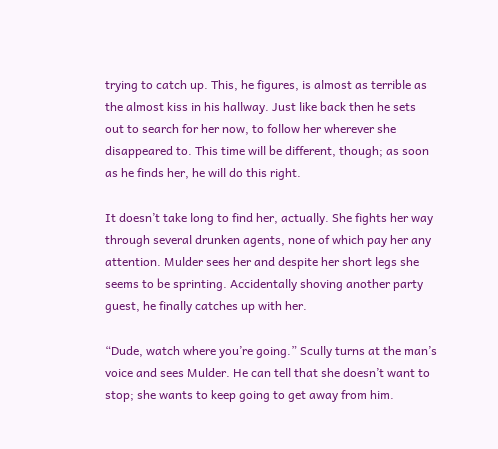trying to catch up. This, he figures, is almost as terrible as the almost kiss in his hallway. Just like back then he sets out to search for her now, to follow her wherever she disappeared to. This time will be different, though; as soon as he finds her, he will do this right.

It doesn’t take long to find her, actually. She fights her way through several drunken agents, none of which pay her any attention. Mulder sees her and despite her short legs she seems to be sprinting. Accidentally shoving another party guest, he finally catches up with her.

“Dude, watch where you’re going.” Scully turns at the man’s voice and sees Mulder. He can tell that she doesn’t want to stop; she wants to keep going to get away from him.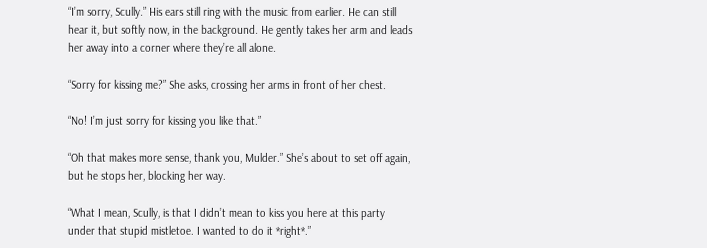“I’m sorry, Scully.” His ears still ring with the music from earlier. He can still hear it, but softly now, in the background. He gently takes her arm and leads her away into a corner where they’re all alone.

“Sorry for kissing me?” She asks, crossing her arms in front of her chest.

“No! I’m just sorry for kissing you like that.”

“Oh that makes more sense, thank you, Mulder.” She’s about to set off again, but he stops her, blocking her way.

“What I mean, Scully, is that I didn’t mean to kiss you here at this party under that stupid mistletoe. I wanted to do it *right*.”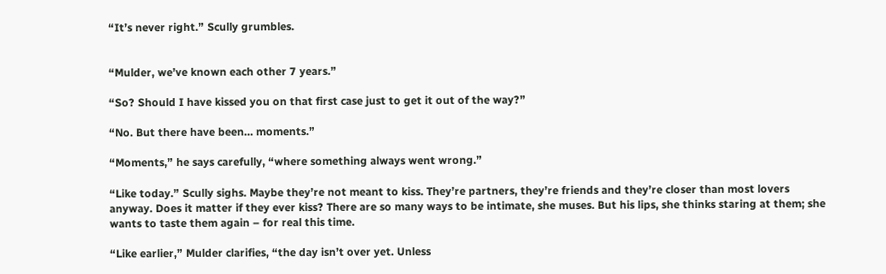“It’s never right.” Scully grumbles.


“Mulder, we’ve known each other 7 years.”

“So? Should I have kissed you on that first case just to get it out of the way?”

“No. But there have been… moments.”

“Moments,” he says carefully, “where something always went wrong.”

“Like today.” Scully sighs. Maybe they’re not meant to kiss. They’re partners, they’re friends and they’re closer than most lovers anyway. Does it matter if they ever kiss? There are so many ways to be intimate, she muses. But his lips, she thinks staring at them; she wants to taste them again – for real this time.

“Like earlier,” Mulder clarifies, “the day isn’t over yet. Unless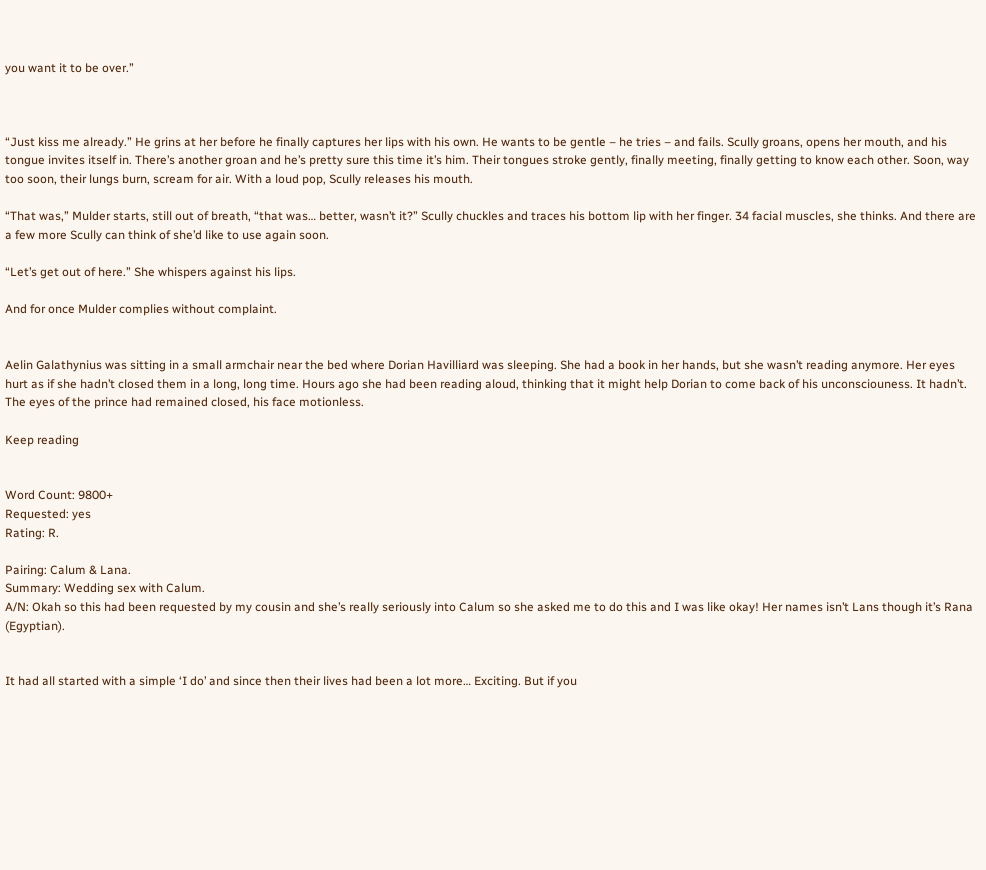you want it to be over.”



“Just kiss me already.” He grins at her before he finally captures her lips with his own. He wants to be gentle – he tries – and fails. Scully groans, opens her mouth, and his tongue invites itself in. There’s another groan and he’s pretty sure this time it’s him. Their tongues stroke gently, finally meeting, finally getting to know each other. Soon, way too soon, their lungs burn, scream for air. With a loud pop, Scully releases his mouth.

“That was,” Mulder starts, still out of breath, “that was… better, wasn’t it?” Scully chuckles and traces his bottom lip with her finger. 34 facial muscles, she thinks. And there are a few more Scully can think of she’d like to use again soon.

“Let’s get out of here.” She whispers against his lips.

And for once Mulder complies without complaint.


Aelin Galathynius was sitting in a small armchair near the bed where Dorian Havilliard was sleeping. She had a book in her hands, but she wasn’t reading anymore. Her eyes hurt as if she hadn’t closed them in a long, long time. Hours ago she had been reading aloud, thinking that it might help Dorian to come back of his unconsciouness. It hadn’t. The eyes of the prince had remained closed, his face motionless.

Keep reading


Word Count: 9800+
Requested: yes
Rating: R.

Pairing: Calum & Lana.
Summary: Wedding sex with Calum.
A/N: Okah so this had been requested by my cousin and she’s really seriously into Calum so she asked me to do this and I was like okay! Her names isn’t Lans though it’s Rana (Egyptian).


It had all started with a simple ‘I do’ and since then their lives had been a lot more… Exciting. But if you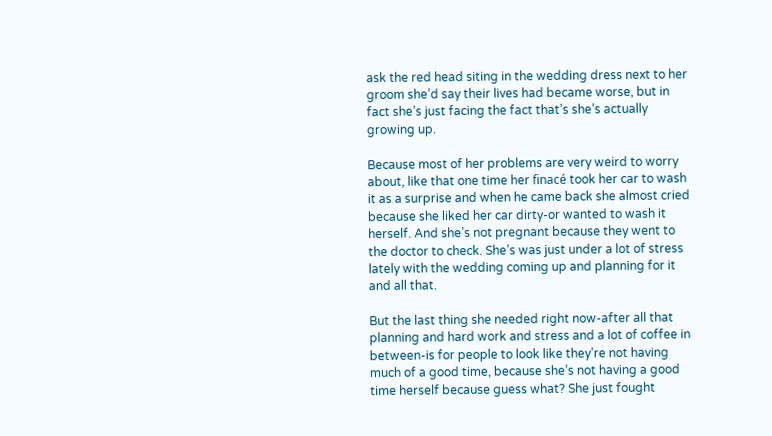ask the red head siting in the wedding dress next to her groom she’d say their lives had became worse, but in fact she’s just facing the fact that’s she’s actually growing up.

Because most of her problems are very weird to worry about, like that one time her finacé took her car to wash it as a surprise and when he came back she almost cried because she liked her car dirty-or wanted to wash it herself. And she’s not pregnant because they went to the doctor to check. She’s was just under a lot of stress lately with the wedding coming up and planning for it and all that.

But the last thing she needed right now-after all that planning and hard work and stress and a lot of coffee in between-is for people to look like they’re not having much of a good time, because she’s not having a good time herself because guess what? She just fought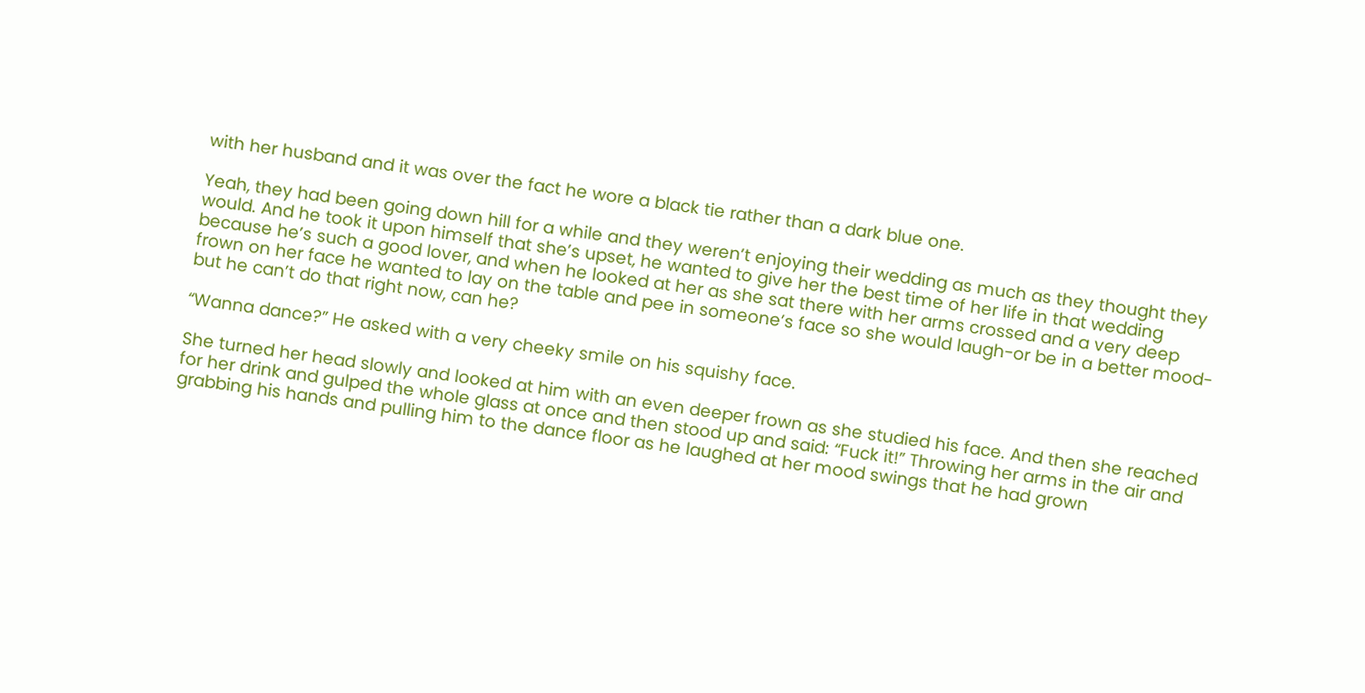with her husband and it was over the fact he wore a black tie rather than a dark blue one.

Yeah, they had been going down hill for a while and they weren’t enjoying their wedding as much as they thought they would. And he took it upon himself that she’s upset, he wanted to give her the best time of her life in that wedding because he’s such a good lover, and when he looked at her as she sat there with her arms crossed and a very deep frown on her face he wanted to lay on the table and pee in someone’s face so she would laugh-or be in a better mood- but he can’t do that right now, can he?

“Wanna dance?” He asked with a very cheeky smile on his squishy face.

She turned her head slowly and looked at him with an even deeper frown as she studied his face. And then she reached for her drink and gulped the whole glass at once and then stood up and said: “Fuck it!” Throwing her arms in the air and grabbing his hands and pulling him to the dance floor as he laughed at her mood swings that he had grown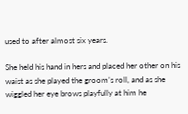used to after almost six years.

She held his hand in hers and placed her other on his waist as she played the groom’s roll, and as she wiggled her eye brows playfully at him he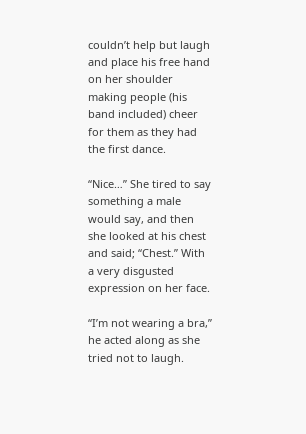couldn’t help but laugh and place his free hand on her shoulder making people (his band included) cheer for them as they had the first dance.

“Nice…” She tired to say something a male would say, and then she looked at his chest and said; “Chest.” With a very disgusted expression on her face.

“I’m not wearing a bra,” he acted along as she tried not to laugh.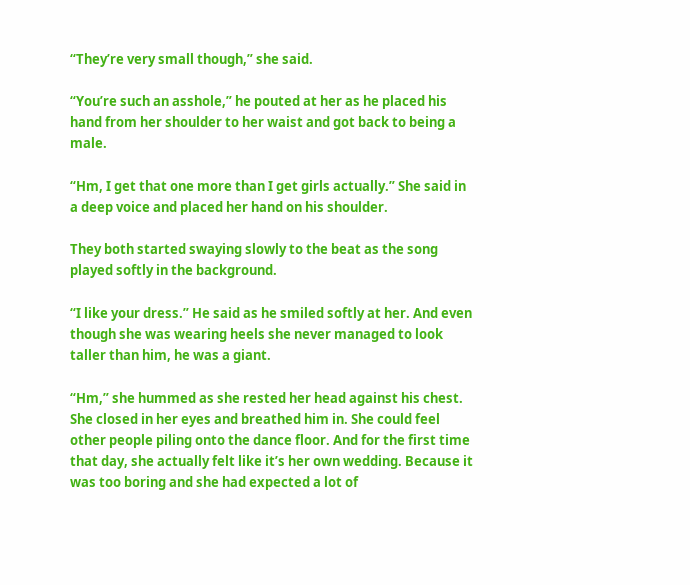“They’re very small though,” she said.

“You’re such an asshole,” he pouted at her as he placed his hand from her shoulder to her waist and got back to being a male.

“Hm, I get that one more than I get girls actually.” She said in a deep voice and placed her hand on his shoulder.

They both started swaying slowly to the beat as the song played softly in the background.

“I like your dress.” He said as he smiled softly at her. And even though she was wearing heels she never managed to look taller than him, he was a giant.

“Hm,” she hummed as she rested her head against his chest. She closed in her eyes and breathed him in. She could feel other people piling onto the dance floor. And for the first time that day, she actually felt like it’s her own wedding. Because it was too boring and she had expected a lot of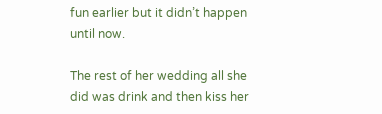fun earlier but it didn’t happen until now.

The rest of her wedding all she did was drink and then kiss her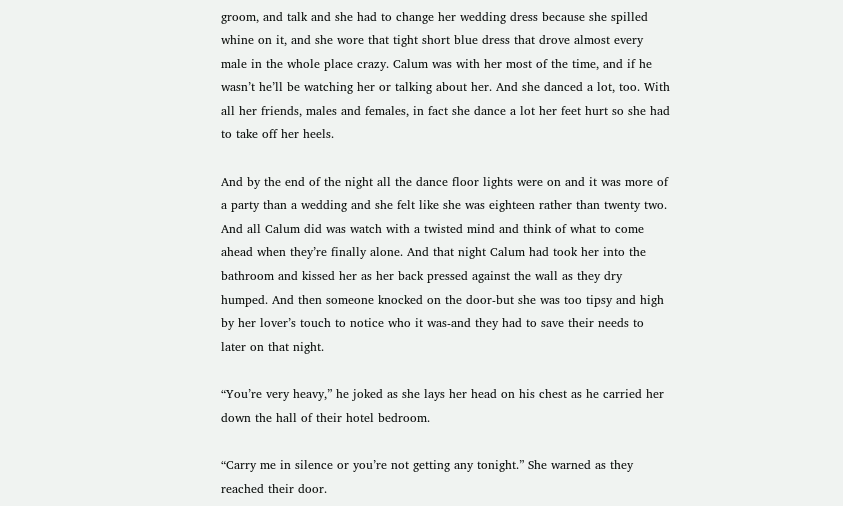groom, and talk and she had to change her wedding dress because she spilled whine on it, and she wore that tight short blue dress that drove almost every male in the whole place crazy. Calum was with her most of the time, and if he wasn’t he’ll be watching her or talking about her. And she danced a lot, too. With all her friends, males and females, in fact she dance a lot her feet hurt so she had to take off her heels.

And by the end of the night all the dance floor lights were on and it was more of a party than a wedding and she felt like she was eighteen rather than twenty two. And all Calum did was watch with a twisted mind and think of what to come ahead when they’re finally alone. And that night Calum had took her into the bathroom and kissed her as her back pressed against the wall as they dry humped. And then someone knocked on the door-but she was too tipsy and high by her lover’s touch to notice who it was-and they had to save their needs to later on that night.

“You’re very heavy,” he joked as she lays her head on his chest as he carried her down the hall of their hotel bedroom.

“Carry me in silence or you’re not getting any tonight.” She warned as they reached their door.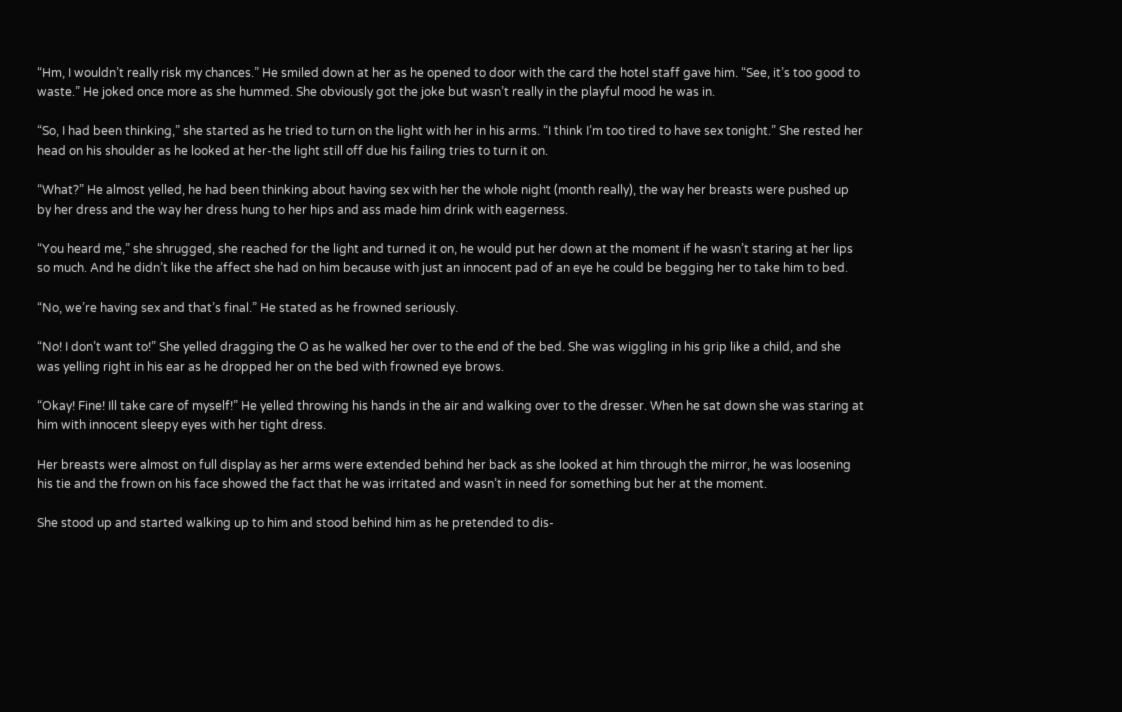“Hm, I wouldn’t really risk my chances.” He smiled down at her as he opened to door with the card the hotel staff gave him. “See, it’s too good to waste.” He joked once more as she hummed. She obviously got the joke but wasn’t really in the playful mood he was in.

“So, I had been thinking,” she started as he tried to turn on the light with her in his arms. “I think I’m too tired to have sex tonight.” She rested her head on his shoulder as he looked at her-the light still off due his failing tries to turn it on.

“What?” He almost yelled, he had been thinking about having sex with her the whole night (month really), the way her breasts were pushed up by her dress and the way her dress hung to her hips and ass made him drink with eagerness.

“You heard me,” she shrugged, she reached for the light and turned it on, he would put her down at the moment if he wasn’t staring at her lips so much. And he didn’t like the affect she had on him because with just an innocent pad of an eye he could be begging her to take him to bed.

“No, we’re having sex and that’s final.” He stated as he frowned seriously.

“No! I don’t want to!” She yelled dragging the O as he walked her over to the end of the bed. She was wiggling in his grip like a child, and she was yelling right in his ear as he dropped her on the bed with frowned eye brows.

“Okay! Fine! Ill take care of myself!” He yelled throwing his hands in the air and walking over to the dresser. When he sat down she was staring at him with innocent sleepy eyes with her tight dress.

Her breasts were almost on full display as her arms were extended behind her back as she looked at him through the mirror, he was loosening his tie and the frown on his face showed the fact that he was irritated and wasn’t in need for something but her at the moment.

She stood up and started walking up to him and stood behind him as he pretended to dis-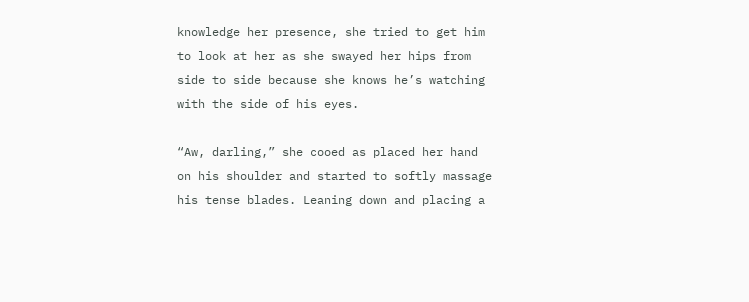knowledge her presence, she tried to get him to look at her as she swayed her hips from side to side because she knows he’s watching with the side of his eyes.

“Aw, darling,” she cooed as placed her hand on his shoulder and started to softly massage his tense blades. Leaning down and placing a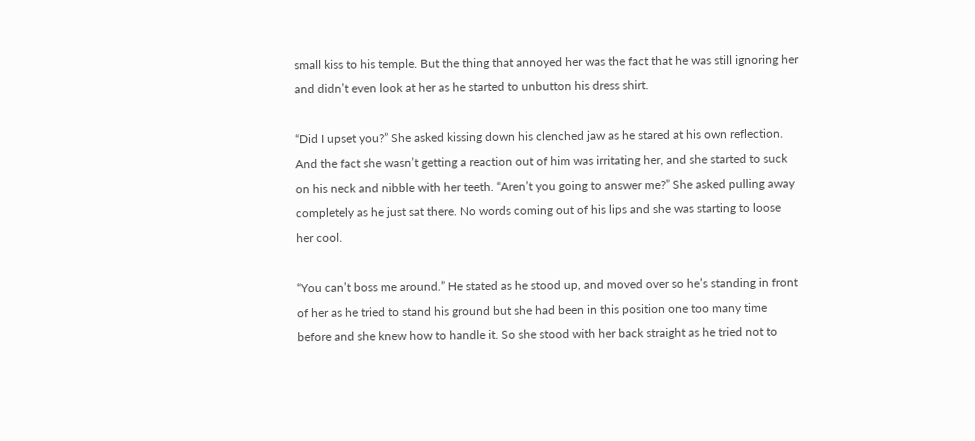small kiss to his temple. But the thing that annoyed her was the fact that he was still ignoring her and didn’t even look at her as he started to unbutton his dress shirt.

“Did I upset you?” She asked kissing down his clenched jaw as he stared at his own reflection. And the fact she wasn’t getting a reaction out of him was irritating her, and she started to suck on his neck and nibble with her teeth. “Aren’t you going to answer me?” She asked pulling away completely as he just sat there. No words coming out of his lips and she was starting to loose her cool.

“You can’t boss me around.” He stated as he stood up, and moved over so he’s standing in front of her as he tried to stand his ground but she had been in this position one too many time before and she knew how to handle it. So she stood with her back straight as he tried not to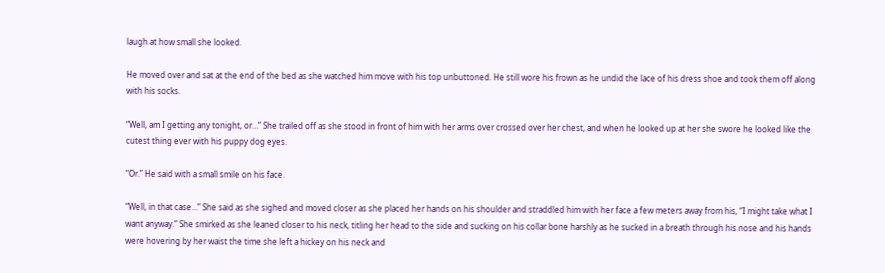laugh at how small she looked.

He moved over and sat at the end of the bed as she watched him move with his top unbuttoned. He still wore his frown as he undid the lace of his dress shoe and took them off along with his socks.

“Well, am I getting any tonight, or…” She trailed off as she stood in front of him with her arms over crossed over her chest, and when he looked up at her she swore he looked like the cutest thing ever with his puppy dog eyes.

“Or.” He said with a small smile on his face.

“Well, in that case…” She said as she sighed and moved closer as she placed her hands on his shoulder and straddled him with her face a few meters away from his, “I might take what I want anyway.” She smirked as she leaned closer to his neck, titling her head to the side and sucking on his collar bone harshly as he sucked in a breath through his nose and his hands were hovering by her waist the time she left a hickey on his neck and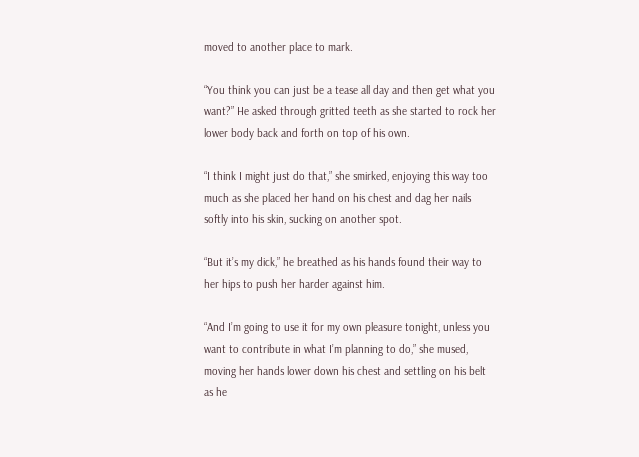moved to another place to mark.

“You think you can just be a tease all day and then get what you want?” He asked through gritted teeth as she started to rock her lower body back and forth on top of his own.

“I think I might just do that,” she smirked, enjoying this way too much as she placed her hand on his chest and dag her nails softly into his skin, sucking on another spot.

“But it’s my dick,” he breathed as his hands found their way to her hips to push her harder against him.

“And I’m going to use it for my own pleasure tonight, unless you want to contribute in what I’m planning to do,” she mused, moving her hands lower down his chest and settling on his belt as he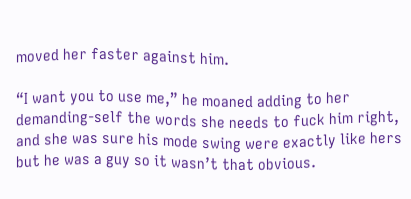moved her faster against him.

“I want you to use me,” he moaned adding to her demanding-self the words she needs to fuck him right, and she was sure his mode swing were exactly like hers but he was a guy so it wasn’t that obvious.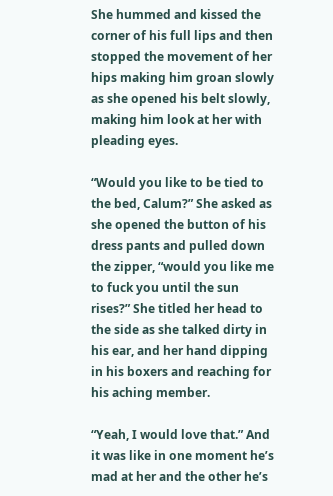She hummed and kissed the corner of his full lips and then stopped the movement of her hips making him groan slowly as she opened his belt slowly, making him look at her with pleading eyes.

“Would you like to be tied to the bed, Calum?” She asked as she opened the button of his dress pants and pulled down the zipper, “would you like me to fuck you until the sun rises?” She titled her head to the side as she talked dirty in his ear, and her hand dipping in his boxers and reaching for his aching member.

“Yeah, I would love that.” And it was like in one moment he’s mad at her and the other he’s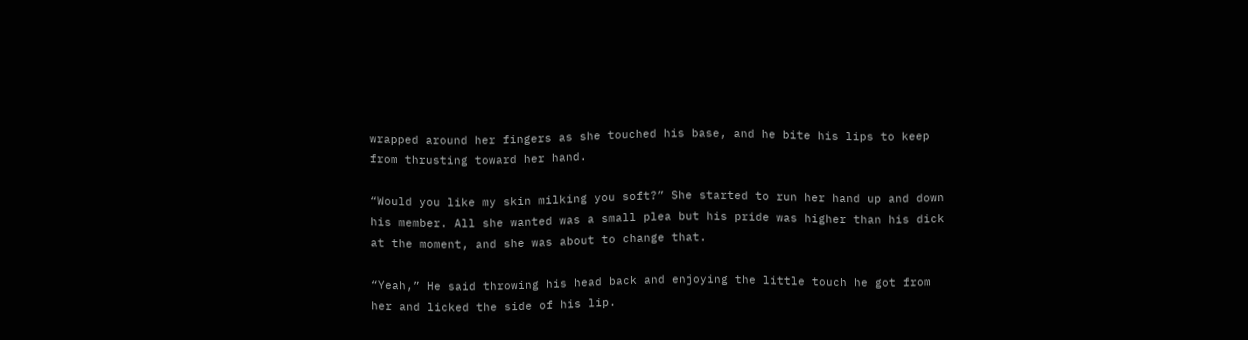wrapped around her fingers as she touched his base, and he bite his lips to keep from thrusting toward her hand.

“Would you like my skin milking you soft?” She started to run her hand up and down his member. All she wanted was a small plea but his pride was higher than his dick at the moment, and she was about to change that.

“Yeah,” He said throwing his head back and enjoying the little touch he got from her and licked the side of his lip.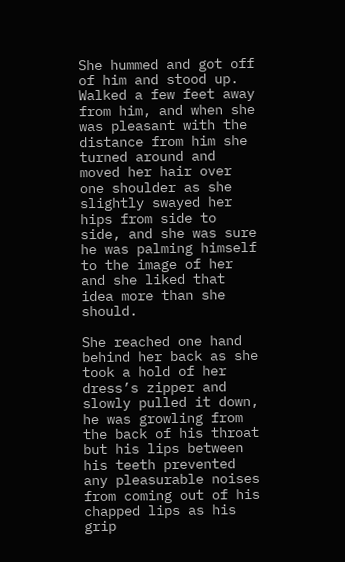She hummed and got off of him and stood up. Walked a few feet away from him, and when she was pleasant with the distance from him she turned around and moved her hair over one shoulder as she slightly swayed her hips from side to side, and she was sure he was palming himself to the image of her and she liked that idea more than she should.

She reached one hand behind her back as she took a hold of her dress’s zipper and slowly pulled it down, he was growling from the back of his throat but his lips between his teeth prevented any pleasurable noises from coming out of his chapped lips as his grip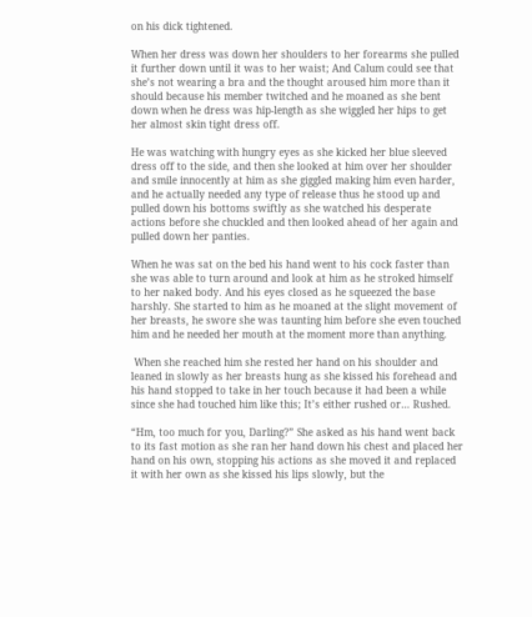on his dick tightened.

When her dress was down her shoulders to her forearms she pulled it further down until it was to her waist; And Calum could see that she’s not wearing a bra and the thought aroused him more than it should because his member twitched and he moaned as she bent down when he dress was hip-length as she wiggled her hips to get her almost skin tight dress off.

He was watching with hungry eyes as she kicked her blue sleeved dress off to the side, and then she looked at him over her shoulder and smile innocently at him as she giggled making him even harder, and he actually needed any type of release thus he stood up and pulled down his bottoms swiftly as she watched his desperate actions before she chuckled and then looked ahead of her again and pulled down her panties.

When he was sat on the bed his hand went to his cock faster than she was able to turn around and look at him as he stroked himself to her naked body. And his eyes closed as he squeezed the base harshly. She started to him as he moaned at the slight movement of her breasts, he swore she was taunting him before she even touched him and he needed her mouth at the moment more than anything.

 When she reached him she rested her hand on his shoulder and leaned in slowly as her breasts hung as she kissed his forehead and his hand stopped to take in her touch because it had been a while since she had touched him like this; It’s either rushed or… Rushed.

“Hm, too much for you, Darling?” She asked as his hand went back to its fast motion as she ran her hand down his chest and placed her hand on his own, stopping his actions as she moved it and replaced it with her own as she kissed his lips slowly, but the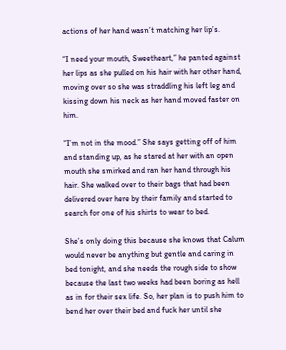actions of her hand wasn’t matching her lip’s.

“I need your mouth, Sweetheart,” he panted against her lips as she pulled on his hair with her other hand, moving over so she was straddling his left leg and kissing down his neck as her hand moved faster on him.

“I’m not in the mood.” She says getting off of him and standing up, as he stared at her with an open mouth she smirked and ran her hand through his hair. She walked over to their bags that had been delivered over here by their family and started to search for one of his shirts to wear to bed.

She’s only doing this because she knows that Calum would never be anything but gentle and caring in bed tonight, and she needs the rough side to show because the last two weeks had been boring as hell as in for their sex life. So, her plan is to push him to bend her over their bed and fuck her until she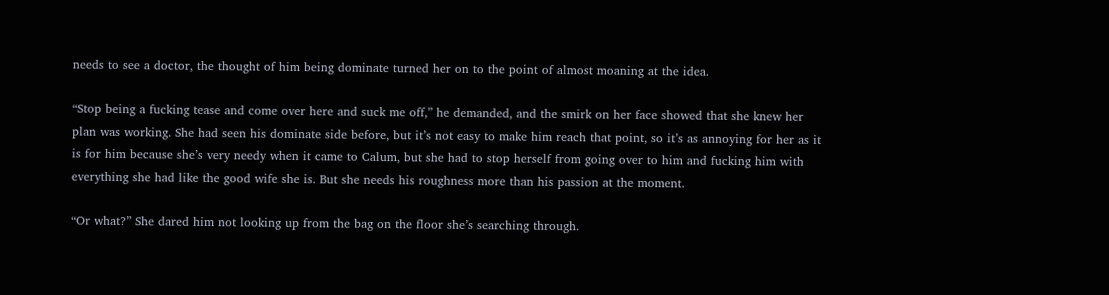needs to see a doctor, the thought of him being dominate turned her on to the point of almost moaning at the idea.

“Stop being a fucking tease and come over here and suck me off,” he demanded, and the smirk on her face showed that she knew her plan was working. She had seen his dominate side before, but it’s not easy to make him reach that point, so it’s as annoying for her as it is for him because she’s very needy when it came to Calum, but she had to stop herself from going over to him and fucking him with everything she had like the good wife she is. But she needs his roughness more than his passion at the moment.

“Or what?” She dared him not looking up from the bag on the floor she’s searching through.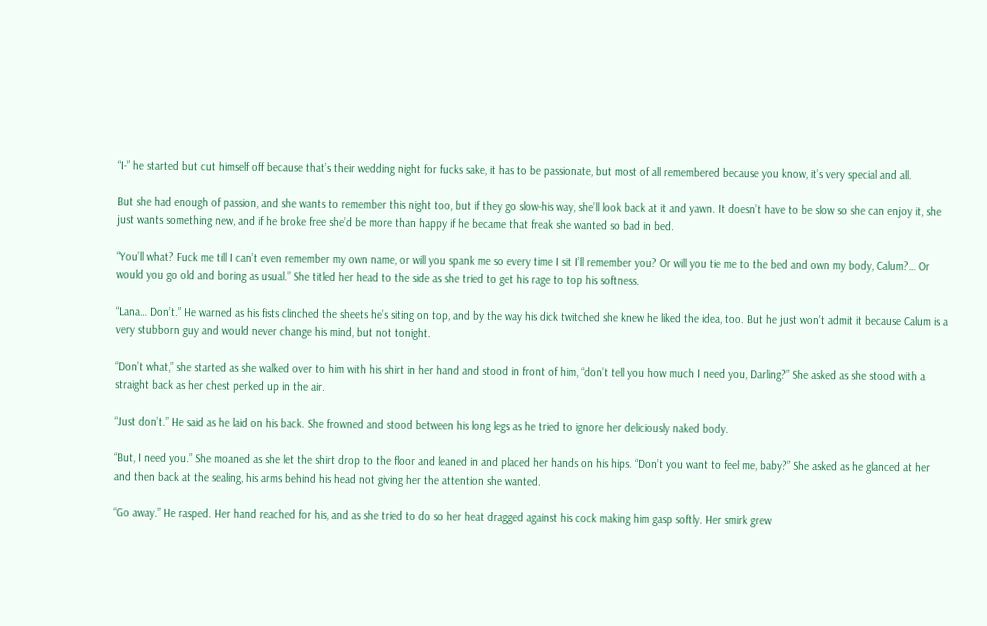“I-” he started but cut himself off because that’s their wedding night for fucks sake, it has to be passionate, but most of all remembered because you know, it’s very special and all.

But she had enough of passion, and she wants to remember this night too, but if they go slow-his way, she’ll look back at it and yawn. It doesn’t have to be slow so she can enjoy it, she just wants something new, and if he broke free she’d be more than happy if he became that freak she wanted so bad in bed.

“You’ll what? Fuck me till I can’t even remember my own name, or will you spank me so every time I sit I’ll remember you? Or will you tie me to the bed and own my body, Calum?… Or would you go old and boring as usual.” She titled her head to the side as she tried to get his rage to top his softness.

“Lana… Don’t.” He warned as his fists clinched the sheets he’s siting on top, and by the way his dick twitched she knew he liked the idea, too. But he just won’t admit it because Calum is a very stubborn guy and would never change his mind, but not tonight.

“Don’t what,” she started as she walked over to him with his shirt in her hand and stood in front of him, “don’t tell you how much I need you, Darling?” She asked as she stood with a straight back as her chest perked up in the air.

“Just don’t.” He said as he laid on his back. She frowned and stood between his long legs as he tried to ignore her deliciously naked body.

“But, I need you.” She moaned as she let the shirt drop to the floor and leaned in and placed her hands on his hips. “Don’t you want to feel me, baby?” She asked as he glanced at her and then back at the sealing, his arms behind his head not giving her the attention she wanted.

“Go away.” He rasped. Her hand reached for his, and as she tried to do so her heat dragged against his cock making him gasp softly. Her smirk grew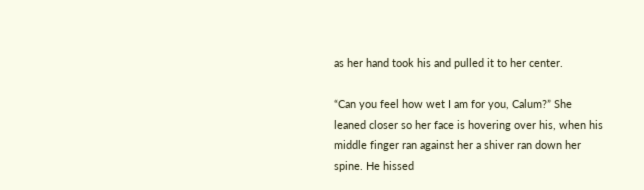as her hand took his and pulled it to her center.

“Can you feel how wet I am for you, Calum?” She leaned closer so her face is hovering over his, when his middle finger ran against her a shiver ran down her spine. He hissed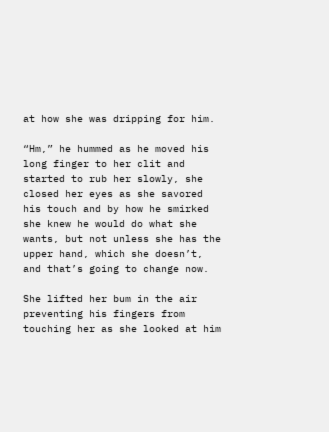at how she was dripping for him.

“Hm,” he hummed as he moved his long finger to her clit and started to rub her slowly, she closed her eyes as she savored his touch and by how he smirked she knew he would do what she wants, but not unless she has the upper hand, which she doesn’t, and that’s going to change now.

She lifted her bum in the air preventing his fingers from touching her as she looked at him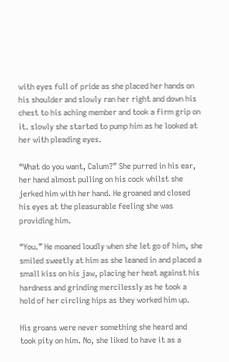with eyes full of pride as she placed her hands on his shoulder and slowly ran her right and down his chest to his aching member and took a firm grip on it. slowly she started to pump him as he looked at her with pleading eyes.

“What do you want, Calum?” She purred in his ear, her hand almost pulling on his cock whilst she jerked him with her hand. He groaned and closed his eyes at the pleasurable feeling she was providing him.

“You.” He moaned loudly when she let go of him, she smiled sweetly at him as she leaned in and placed a small kiss on his jaw, placing her heat against his hardness and grinding mercilessly as he took a hold of her circling hips as they worked him up.

His groans were never something she heard and took pity on him. No, she liked to have it as a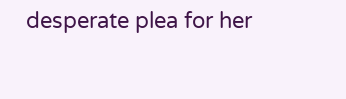desperate plea for her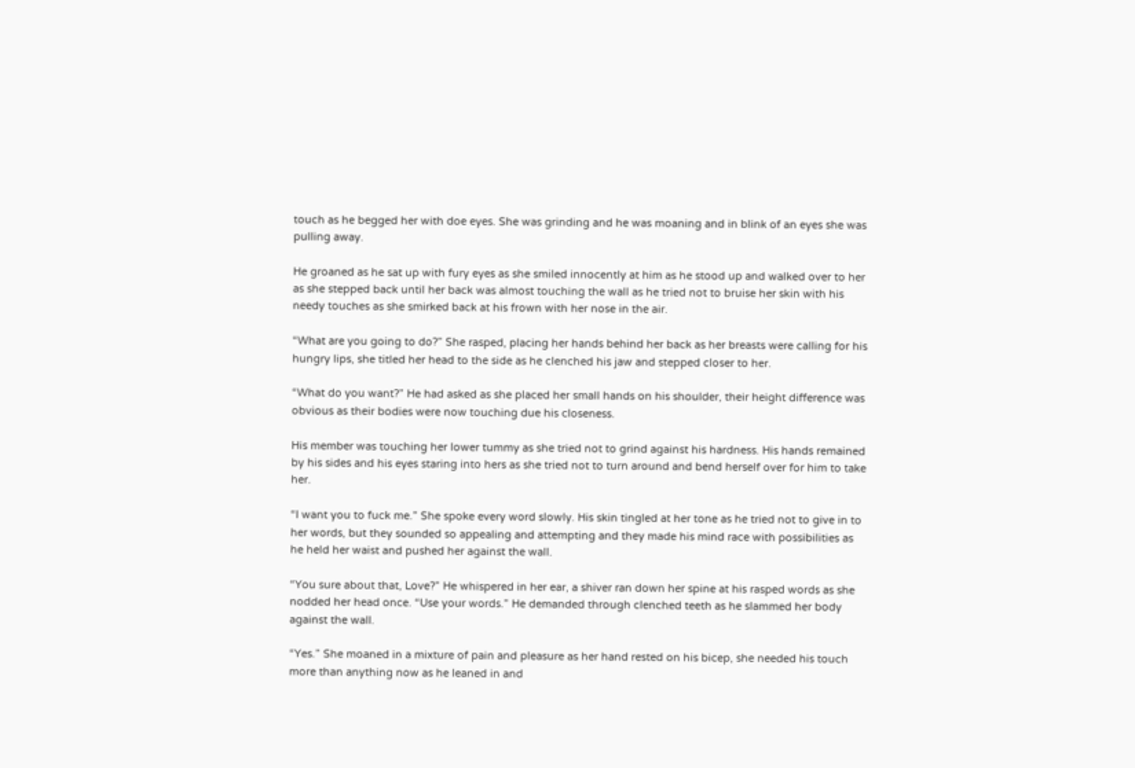touch as he begged her with doe eyes. She was grinding and he was moaning and in blink of an eyes she was pulling away.

He groaned as he sat up with fury eyes as she smiled innocently at him as he stood up and walked over to her as she stepped back until her back was almost touching the wall as he tried not to bruise her skin with his needy touches as she smirked back at his frown with her nose in the air.

“What are you going to do?” She rasped, placing her hands behind her back as her breasts were calling for his hungry lips, she titled her head to the side as he clenched his jaw and stepped closer to her.

“What do you want?” He had asked as she placed her small hands on his shoulder, their height difference was obvious as their bodies were now touching due his closeness.

His member was touching her lower tummy as she tried not to grind against his hardness. His hands remained by his sides and his eyes staring into hers as she tried not to turn around and bend herself over for him to take her.

“I want you to fuck me.” She spoke every word slowly. His skin tingled at her tone as he tried not to give in to her words, but they sounded so appealing and attempting and they made his mind race with possibilities as he held her waist and pushed her against the wall.

“You sure about that, Love?” He whispered in her ear, a shiver ran down her spine at his rasped words as she nodded her head once. “Use your words.” He demanded through clenched teeth as he slammed her body against the wall.

“Yes.” She moaned in a mixture of pain and pleasure as her hand rested on his bicep, she needed his touch more than anything now as he leaned in and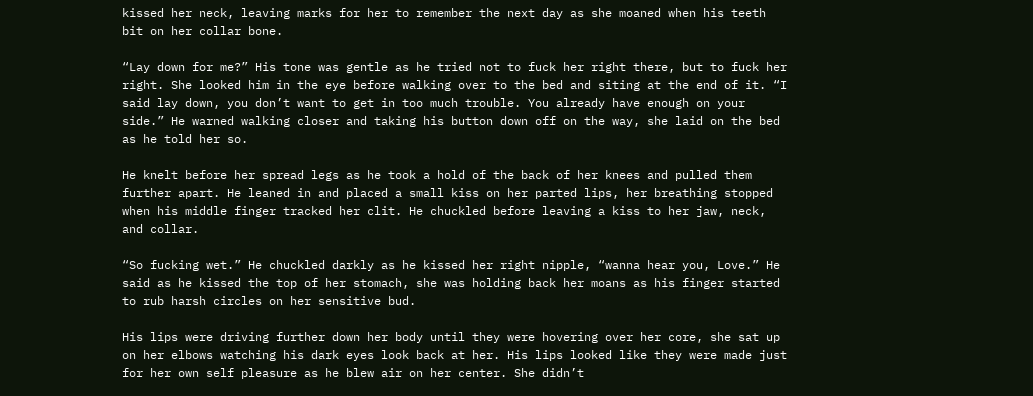kissed her neck, leaving marks for her to remember the next day as she moaned when his teeth bit on her collar bone.

“Lay down for me?” His tone was gentle as he tried not to fuck her right there, but to fuck her right. She looked him in the eye before walking over to the bed and siting at the end of it. “I said lay down, you don’t want to get in too much trouble. You already have enough on your side.” He warned walking closer and taking his button down off on the way, she laid on the bed as he told her so.

He knelt before her spread legs as he took a hold of the back of her knees and pulled them further apart. He leaned in and placed a small kiss on her parted lips, her breathing stopped when his middle finger tracked her clit. He chuckled before leaving a kiss to her jaw, neck, and collar.

“So fucking wet.” He chuckled darkly as he kissed her right nipple, “wanna hear you, Love.” He said as he kissed the top of her stomach, she was holding back her moans as his finger started to rub harsh circles on her sensitive bud.

His lips were driving further down her body until they were hovering over her core, she sat up on her elbows watching his dark eyes look back at her. His lips looked like they were made just for her own self pleasure as he blew air on her center. She didn’t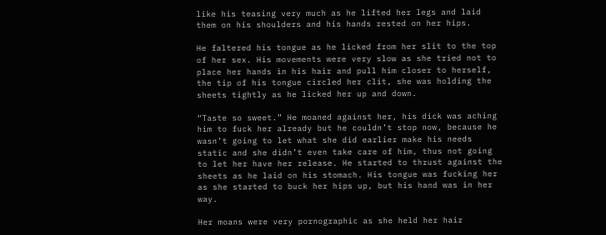like his teasing very much as he lifted her legs and laid them on his shoulders and his hands rested on her hips.

He faltered his tongue as he licked from her slit to the top of her sex. His movements were very slow as she tried not to place her hands in his hair and pull him closer to herself, the tip of his tongue circled her clit, she was holding the sheets tightly as he licked her up and down.

“Taste so sweet.” He moaned against her, his dick was aching him to fuck her already but he couldn’t stop now, because he wasn’t going to let what she did earlier make his needs static and she didn’t even take care of him, thus not going to let her have her release. He started to thrust against the sheets as he laid on his stomach. His tongue was fucking her as she started to buck her hips up, but his hand was in her way.

Her moans were very pornographic as she held her hair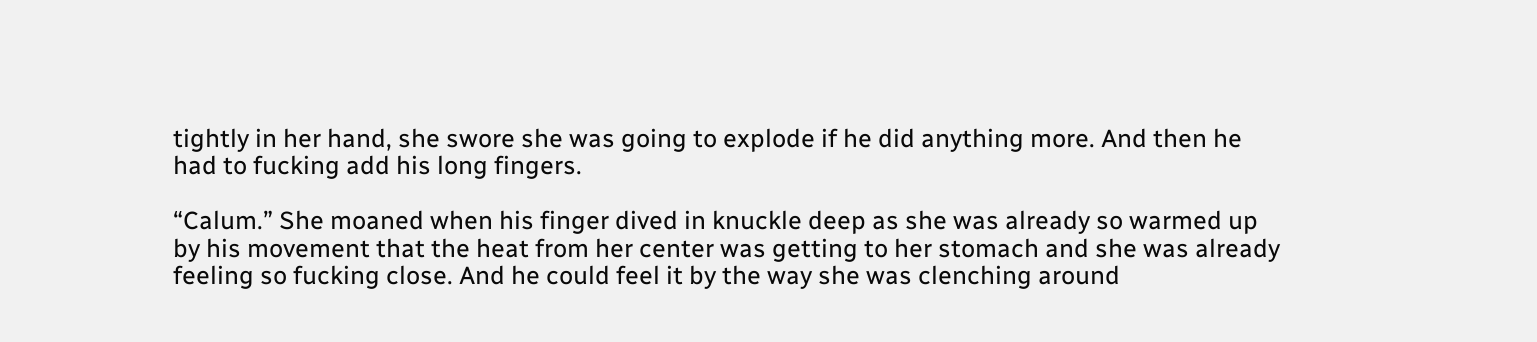tightly in her hand, she swore she was going to explode if he did anything more. And then he had to fucking add his long fingers.

“Calum.” She moaned when his finger dived in knuckle deep as she was already so warmed up by his movement that the heat from her center was getting to her stomach and she was already feeling so fucking close. And he could feel it by the way she was clenching around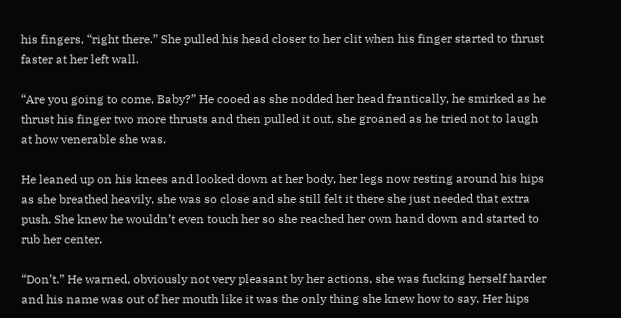his fingers, “right there.” She pulled his head closer to her clit when his finger started to thrust faster at her left wall.

“Are you going to come, Baby?” He cooed as she nodded her head frantically, he smirked as he thrust his finger two more thrusts and then pulled it out, she groaned as he tried not to laugh at how venerable she was.

He leaned up on his knees and looked down at her body, her legs now resting around his hips as she breathed heavily, she was so close and she still felt it there she just needed that extra push. She knew he wouldn’t even touch her so she reached her own hand down and started to rub her center.

“Don’t.” He warned, obviously not very pleasant by her actions, she was fucking herself harder and his name was out of her mouth like it was the only thing she knew how to say. Her hips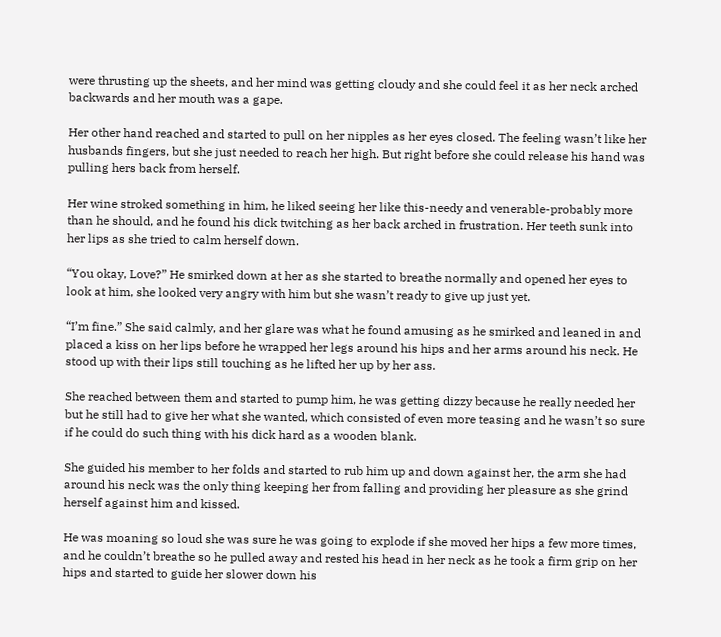were thrusting up the sheets, and her mind was getting cloudy and she could feel it as her neck arched backwards and her mouth was a gape.

Her other hand reached and started to pull on her nipples as her eyes closed. The feeling wasn’t like her husbands fingers, but she just needed to reach her high. But right before she could release his hand was pulling hers back from herself.

Her wine stroked something in him, he liked seeing her like this-needy and venerable-probably more than he should, and he found his dick twitching as her back arched in frustration. Her teeth sunk into her lips as she tried to calm herself down.

“You okay, Love?” He smirked down at her as she started to breathe normally and opened her eyes to look at him, she looked very angry with him but she wasn’t ready to give up just yet.

“I’m fine.” She said calmly, and her glare was what he found amusing as he smirked and leaned in and placed a kiss on her lips before he wrapped her legs around his hips and her arms around his neck. He stood up with their lips still touching as he lifted her up by her ass.

She reached between them and started to pump him, he was getting dizzy because he really needed her but he still had to give her what she wanted, which consisted of even more teasing and he wasn’t so sure if he could do such thing with his dick hard as a wooden blank.

She guided his member to her folds and started to rub him up and down against her, the arm she had around his neck was the only thing keeping her from falling and providing her pleasure as she grind herself against him and kissed.

He was moaning so loud she was sure he was going to explode if she moved her hips a few more times, and he couldn’t breathe so he pulled away and rested his head in her neck as he took a firm grip on her hips and started to guide her slower down his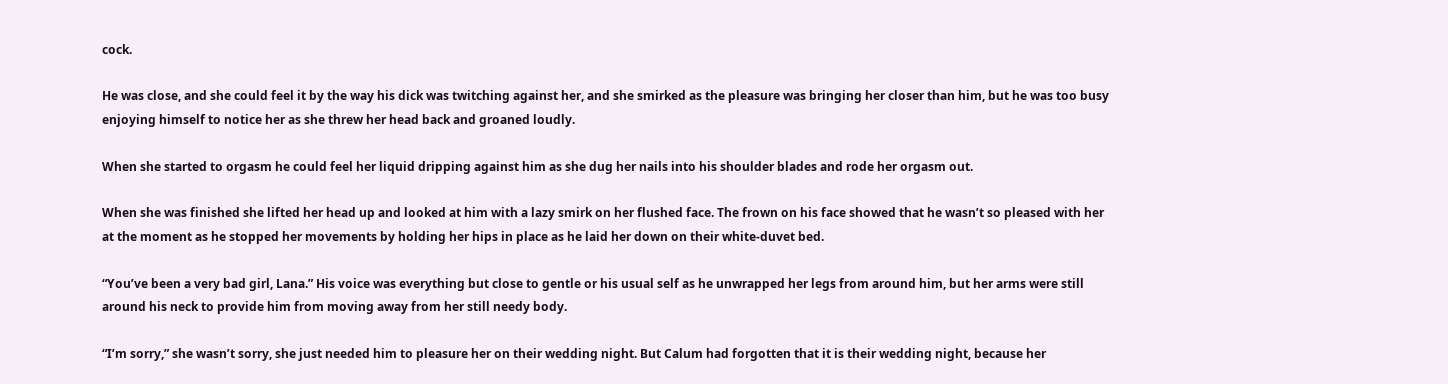cock.

He was close, and she could feel it by the way his dick was twitching against her, and she smirked as the pleasure was bringing her closer than him, but he was too busy enjoying himself to notice her as she threw her head back and groaned loudly.

When she started to orgasm he could feel her liquid dripping against him as she dug her nails into his shoulder blades and rode her orgasm out.

When she was finished she lifted her head up and looked at him with a lazy smirk on her flushed face. The frown on his face showed that he wasn’t so pleased with her at the moment as he stopped her movements by holding her hips in place as he laid her down on their white-duvet bed.

“You’ve been a very bad girl, Lana.” His voice was everything but close to gentle or his usual self as he unwrapped her legs from around him, but her arms were still around his neck to provide him from moving away from her still needy body.

“I’m sorry,” she wasn’t sorry, she just needed him to pleasure her on their wedding night. But Calum had forgotten that it is their wedding night, because her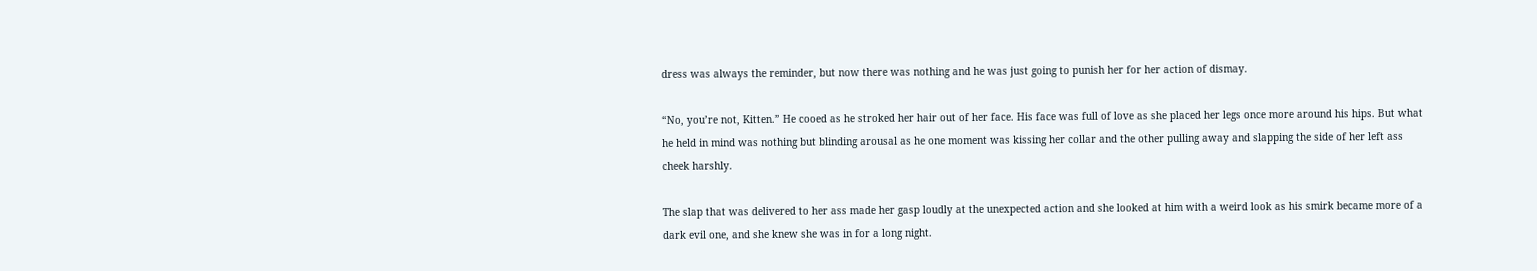dress was always the reminder, but now there was nothing and he was just going to punish her for her action of dismay.

“No, you’re not, Kitten.” He cooed as he stroked her hair out of her face. His face was full of love as she placed her legs once more around his hips. But what he held in mind was nothing but blinding arousal as he one moment was kissing her collar and the other pulling away and slapping the side of her left ass cheek harshly.

The slap that was delivered to her ass made her gasp loudly at the unexpected action and she looked at him with a weird look as his smirk became more of a dark evil one, and she knew she was in for a long night.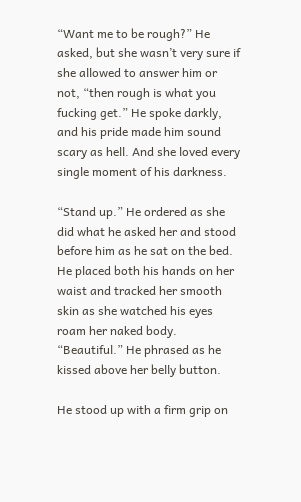“Want me to be rough?” He asked, but she wasn’t very sure if she allowed to answer him or not, “then rough is what you fucking get.” He spoke darkly, and his pride made him sound scary as hell. And she loved every single moment of his darkness.

“Stand up.” He ordered as she did what he asked her and stood before him as he sat on the bed. He placed both his hands on her waist and tracked her smooth skin as she watched his eyes roam her naked body. “Beautiful.” He phrased as he kissed above her belly button.

He stood up with a firm grip on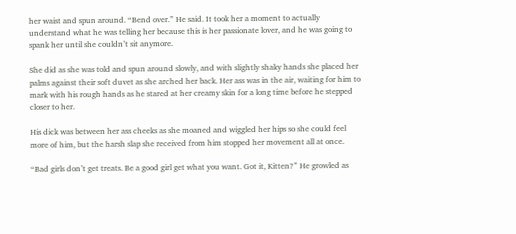her waist and spun around. “Bend over.” He said. It took her a moment to actually understand what he was telling her because this is her passionate lover, and he was going to spank her until she couldn’t sit anymore.

She did as she was told and spun around slowly, and with slightly shaky hands she placed her palms against their soft duvet as she arched her back. Her ass was in the air, waiting for him to mark with his rough hands as he stared at her creamy skin for a long time before he stepped closer to her.

His dick was between her ass cheeks as she moaned and wiggled her hips so she could feel more of him, but the harsh slap she received from him stopped her movement all at once.

“Bad girls don’t get treats. Be a good girl get what you want. Got it, Kitten?” He growled as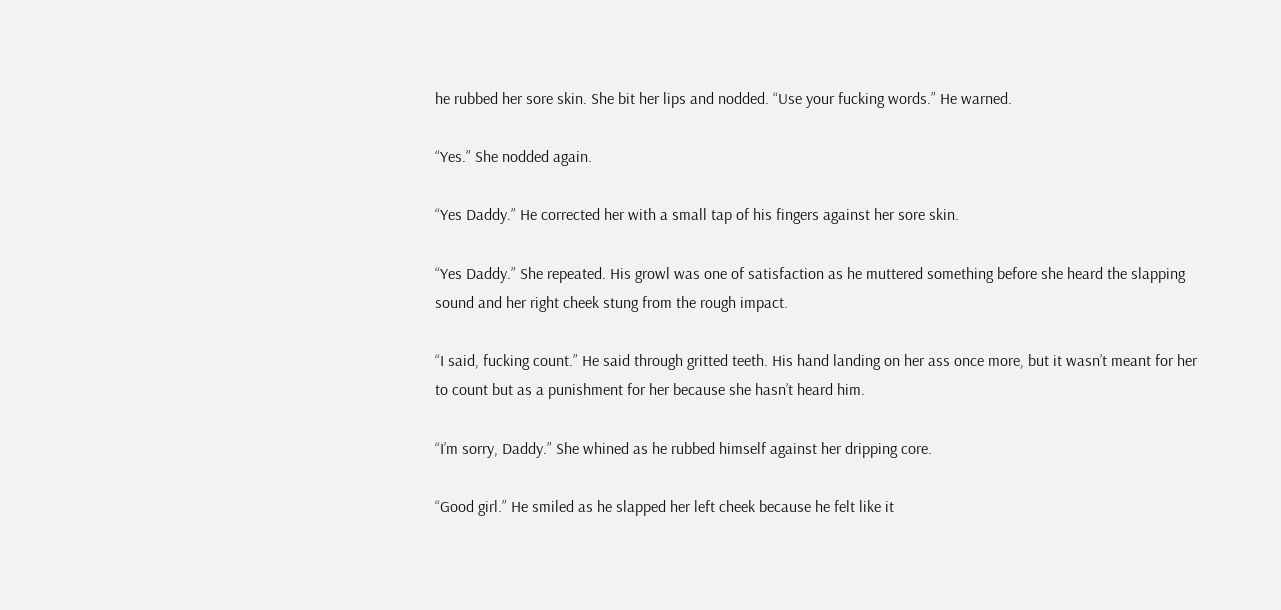he rubbed her sore skin. She bit her lips and nodded. “Use your fucking words.” He warned.

“Yes.” She nodded again.

“Yes Daddy.” He corrected her with a small tap of his fingers against her sore skin.

“Yes Daddy.” She repeated. His growl was one of satisfaction as he muttered something before she heard the slapping sound and her right cheek stung from the rough impact.

“I said, fucking count.” He said through gritted teeth. His hand landing on her ass once more, but it wasn’t meant for her to count but as a punishment for her because she hasn’t heard him.

“I’m sorry, Daddy.” She whined as he rubbed himself against her dripping core.

“Good girl.” He smiled as he slapped her left cheek because he felt like it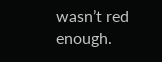wasn’t red enough.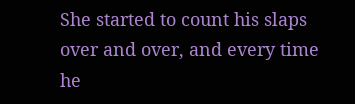She started to count his slaps over and over, and every time he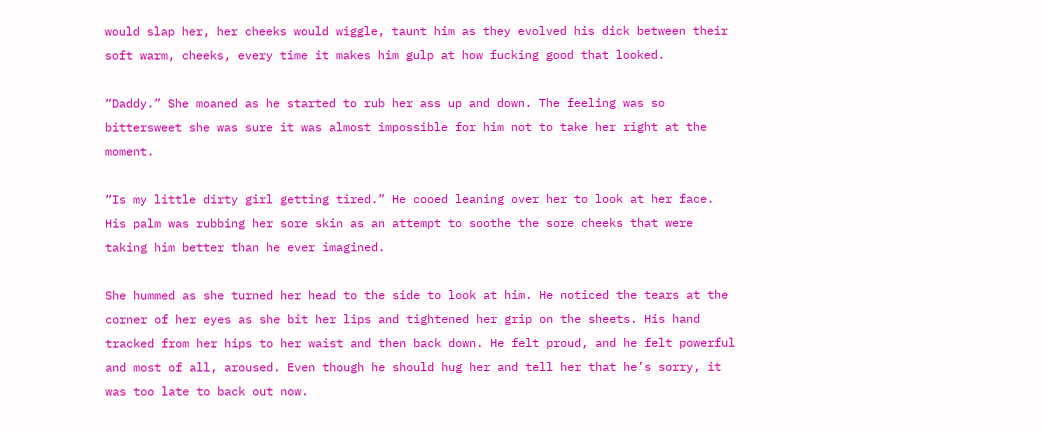would slap her, her cheeks would wiggle, taunt him as they evolved his dick between their soft warm, cheeks, every time it makes him gulp at how fucking good that looked.

“Daddy.” She moaned as he started to rub her ass up and down. The feeling was so bittersweet she was sure it was almost impossible for him not to take her right at the moment.

“Is my little dirty girl getting tired.” He cooed leaning over her to look at her face. His palm was rubbing her sore skin as an attempt to soothe the sore cheeks that were taking him better than he ever imagined.

She hummed as she turned her head to the side to look at him. He noticed the tears at the corner of her eyes as she bit her lips and tightened her grip on the sheets. His hand tracked from her hips to her waist and then back down. He felt proud, and he felt powerful and most of all, aroused. Even though he should hug her and tell her that he’s sorry, it was too late to back out now.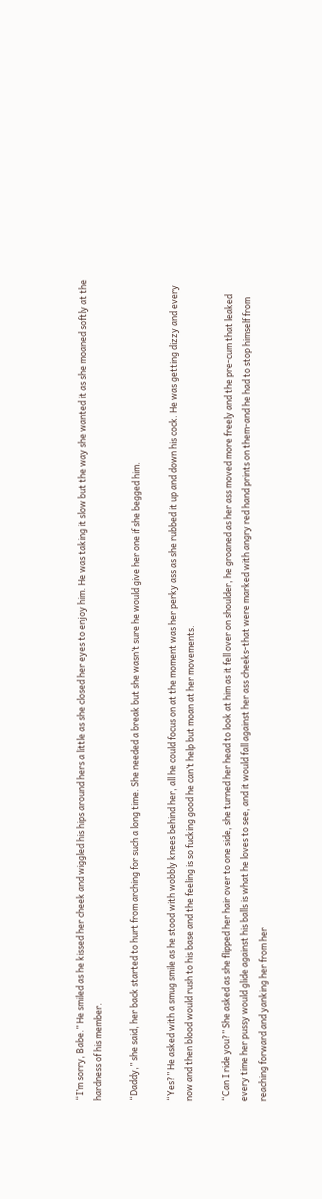“I’m sorry, Babe.” He smiled as he kissed her cheek and wiggled his hips around hers a little as she closed her eyes to enjoy him. He was taking it slow but the way she wanted it as she moaned softly at the hardness of his member.

“Daddy,” she said, her back started to hurt from arching for such a long time. She needed a break but she wasn’t sure he would give her one if she begged him.

“Yes?” He asked with a smug smile as he stood with wobbly knees behind her, all he could focus on at the moment was her perky ass as she rubbed it up and down his cock. He was getting dizzy and every now and then blood would rush to his base and the feeling is so fucking good he can’t help but moan at her movements.

“Can I ride you?” She asked as she flipped her hair over to one side, she turned her head to look at him as it fell over on shoulder, he groaned as her ass moved more freely and the pre-cum that leaked every time her pussy would glide against his balls is what he loves to see, and it would fall against her ass cheeks-that were marked with angry red hand prints on them-and he had to stop himself from reaching forward and yanking her from her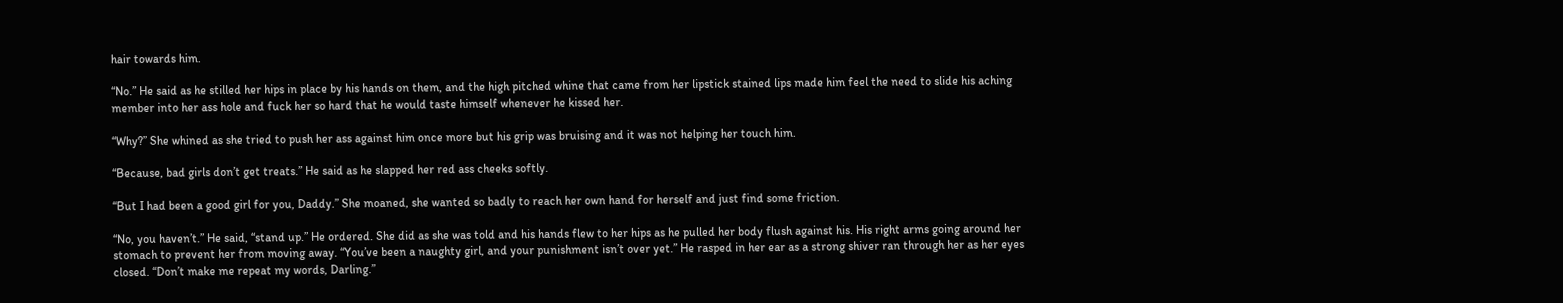hair towards him.

“No.” He said as he stilled her hips in place by his hands on them, and the high pitched whine that came from her lipstick stained lips made him feel the need to slide his aching member into her ass hole and fuck her so hard that he would taste himself whenever he kissed her.

“Why?” She whined as she tried to push her ass against him once more but his grip was bruising and it was not helping her touch him.

“Because, bad girls don’t get treats.” He said as he slapped her red ass cheeks softly.

“But I had been a good girl for you, Daddy.” She moaned, she wanted so badly to reach her own hand for herself and just find some friction.

“No, you haven’t.” He said, “stand up.” He ordered. She did as she was told and his hands flew to her hips as he pulled her body flush against his. His right arms going around her stomach to prevent her from moving away. “You’ve been a naughty girl, and your punishment isn’t over yet.” He rasped in her ear as a strong shiver ran through her as her eyes closed. “Don’t make me repeat my words, Darling.”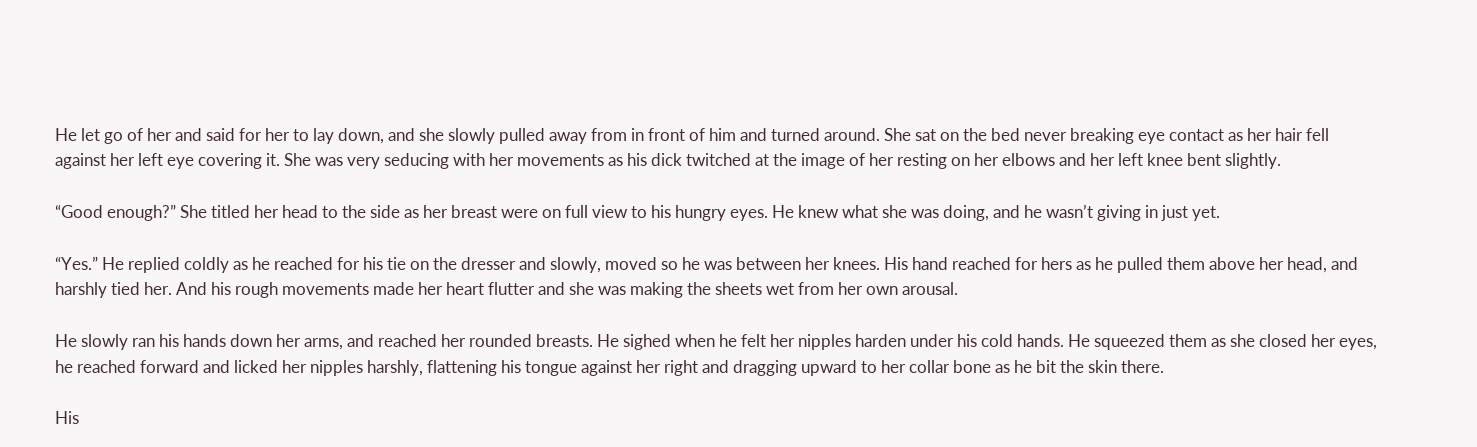He let go of her and said for her to lay down, and she slowly pulled away from in front of him and turned around. She sat on the bed never breaking eye contact as her hair fell against her left eye covering it. She was very seducing with her movements as his dick twitched at the image of her resting on her elbows and her left knee bent slightly.

“Good enough?” She titled her head to the side as her breast were on full view to his hungry eyes. He knew what she was doing, and he wasn’t giving in just yet.

“Yes.” He replied coldly as he reached for his tie on the dresser and slowly, moved so he was between her knees. His hand reached for hers as he pulled them above her head, and harshly tied her. And his rough movements made her heart flutter and she was making the sheets wet from her own arousal.

He slowly ran his hands down her arms, and reached her rounded breasts. He sighed when he felt her nipples harden under his cold hands. He squeezed them as she closed her eyes, he reached forward and licked her nipples harshly, flattening his tongue against her right and dragging upward to her collar bone as he bit the skin there.

His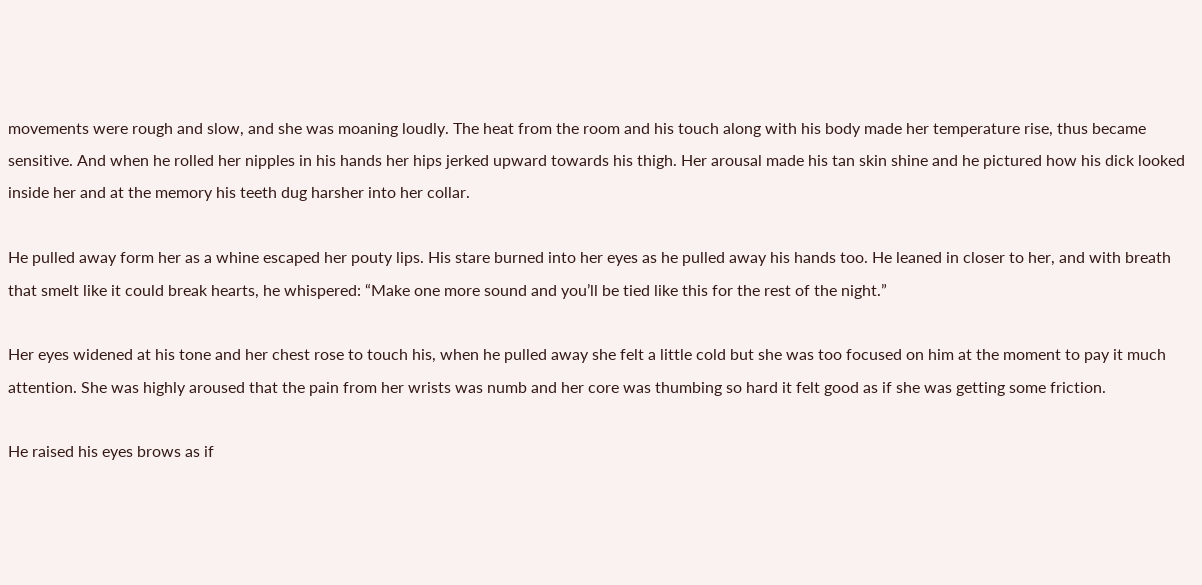movements were rough and slow, and she was moaning loudly. The heat from the room and his touch along with his body made her temperature rise, thus became sensitive. And when he rolled her nipples in his hands her hips jerked upward towards his thigh. Her arousal made his tan skin shine and he pictured how his dick looked inside her and at the memory his teeth dug harsher into her collar.

He pulled away form her as a whine escaped her pouty lips. His stare burned into her eyes as he pulled away his hands too. He leaned in closer to her, and with breath that smelt like it could break hearts, he whispered: “Make one more sound and you’ll be tied like this for the rest of the night.”

Her eyes widened at his tone and her chest rose to touch his, when he pulled away she felt a little cold but she was too focused on him at the moment to pay it much attention. She was highly aroused that the pain from her wrists was numb and her core was thumbing so hard it felt good as if she was getting some friction.

He raised his eyes brows as if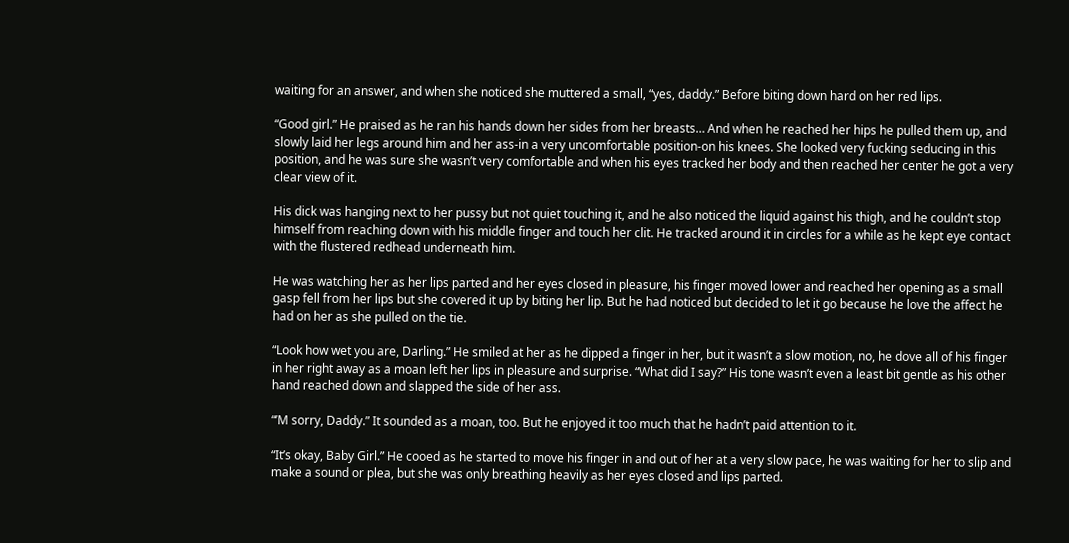waiting for an answer, and when she noticed she muttered a small, “yes, daddy.” Before biting down hard on her red lips.

“Good girl.” He praised as he ran his hands down her sides from her breasts… And when he reached her hips he pulled them up, and slowly laid her legs around him and her ass-in a very uncomfortable position-on his knees. She looked very fucking seducing in this position, and he was sure she wasn’t very comfortable and when his eyes tracked her body and then reached her center he got a very clear view of it.

His dick was hanging next to her pussy but not quiet touching it, and he also noticed the liquid against his thigh, and he couldn’t stop himself from reaching down with his middle finger and touch her clit. He tracked around it in circles for a while as he kept eye contact with the flustered redhead underneath him.

He was watching her as her lips parted and her eyes closed in pleasure, his finger moved lower and reached her opening as a small gasp fell from her lips but she covered it up by biting her lip. But he had noticed but decided to let it go because he love the affect he had on her as she pulled on the tie.

“Look how wet you are, Darling.” He smiled at her as he dipped a finger in her, but it wasn’t a slow motion, no, he dove all of his finger in her right away as a moan left her lips in pleasure and surprise. “What did I say?” His tone wasn’t even a least bit gentle as his other hand reached down and slapped the side of her ass.

“’M sorry, Daddy.” It sounded as a moan, too. But he enjoyed it too much that he hadn’t paid attention to it.

“It’s okay, Baby Girl.” He cooed as he started to move his finger in and out of her at a very slow pace, he was waiting for her to slip and make a sound or plea, but she was only breathing heavily as her eyes closed and lips parted.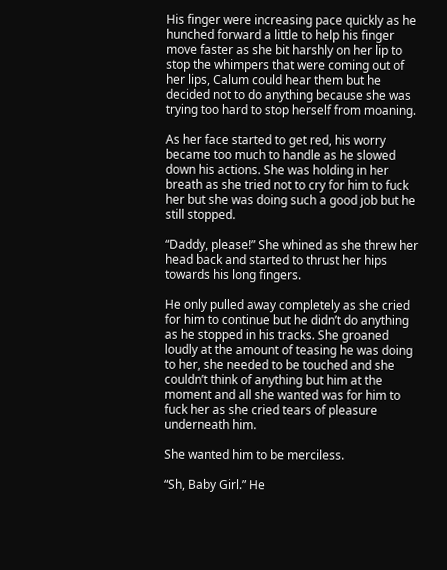His finger were increasing pace quickly as he hunched forward a little to help his finger move faster as she bit harshly on her lip to stop the whimpers that were coming out of her lips, Calum could hear them but he decided not to do anything because she was trying too hard to stop herself from moaning.

As her face started to get red, his worry became too much to handle as he slowed down his actions. She was holding in her breath as she tried not to cry for him to fuck her but she was doing such a good job but he still stopped.

“Daddy, please!” She whined as she threw her head back and started to thrust her hips towards his long fingers.

He only pulled away completely as she cried for him to continue but he didn’t do anything as he stopped in his tracks. She groaned loudly at the amount of teasing he was doing to her, she needed to be touched and she couldn’t think of anything but him at the moment and all she wanted was for him to fuck her as she cried tears of pleasure underneath him.

She wanted him to be merciless.

“Sh, Baby Girl.” He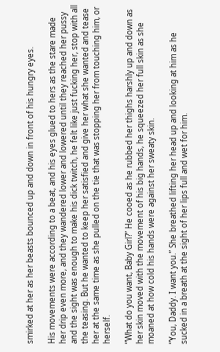smirked at her as her beasts bounced up and down in front of his hungry eyes.

His movements were according to a beat, and his eyes glued to hers as the stare made her drip even more, and they wandered lower and lowered until they reached her pussy and the sight was enough to make his dick twitch, he felt like just fucking her, stop with all the teasing. But he wanted to keep her satisfied and give her what she wanted and tease her at the same time as she pulled on the tie that was stopping her from touching him, or herself.

“What do you want, Baby Girl?” He cooed as he rubbed her thighs harshly up and down as her skin moved with the movement of his big hands, he squeezed her full skin as she moaned at how cold his hands were against her sweaty skin.

“You, Daddy. I want you.” She breathed lifting her head up and looking at him as he sucked in a breath at the sight of her lips full and wet for him.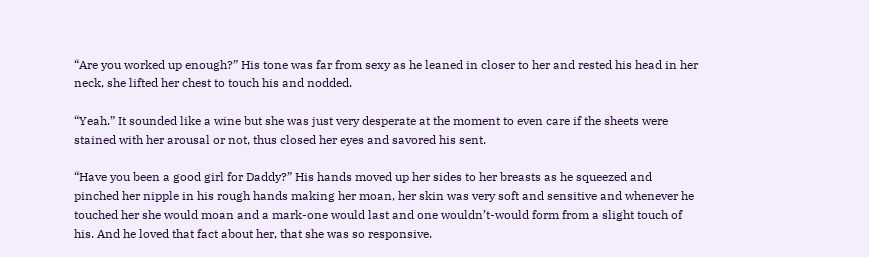“Are you worked up enough?” His tone was far from sexy as he leaned in closer to her and rested his head in her neck, she lifted her chest to touch his and nodded.

“Yeah.” It sounded like a wine but she was just very desperate at the moment to even care if the sheets were stained with her arousal or not, thus closed her eyes and savored his sent.

“Have you been a good girl for Daddy?” His hands moved up her sides to her breasts as he squeezed and pinched her nipple in his rough hands making her moan, her skin was very soft and sensitive and whenever he touched her she would moan and a mark-one would last and one wouldn’t-would form from a slight touch of his. And he loved that fact about her, that she was so responsive.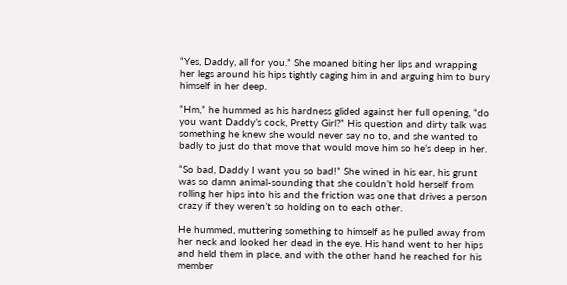“Yes, Daddy, all for you.” She moaned biting her lips and wrapping her legs around his hips tightly caging him in and arguing him to bury himself in her deep.

“Hm,” he hummed as his hardness glided against her full opening, “do you want Daddy’s cock, Pretty Girl?” His question and dirty talk was something he knew she would never say no to, and she wanted to badly to just do that move that would move him so he’s deep in her.

“So bad, Daddy I want you so bad!” She wined in his ear, his grunt was so damn animal-sounding that she couldn’t hold herself from rolling her hips into his and the friction was one that drives a person crazy if they weren’t so holding on to each other.

He hummed, muttering something to himself as he pulled away from her neck and looked her dead in the eye. His hand went to her hips and held them in place, and with the other hand he reached for his member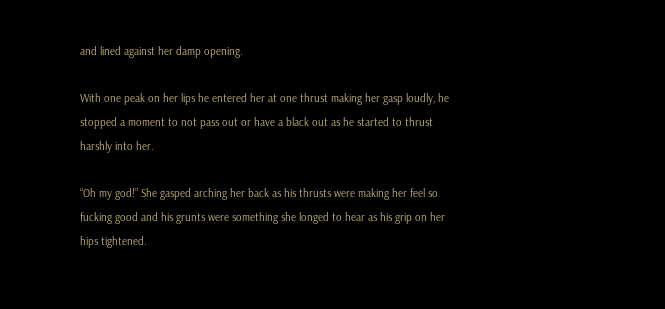and lined against her damp opening.

With one peak on her lips he entered her at one thrust making her gasp loudly, he stopped a moment to not pass out or have a black out as he started to thrust harshly into her.

“Oh my god!” She gasped arching her back as his thrusts were making her feel so fucking good and his grunts were something she longed to hear as his grip on her hips tightened.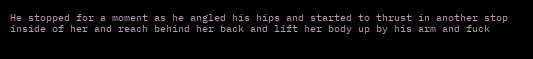He stopped for a moment as he angled his hips and started to thrust in another stop inside of her and reach behind her back and lift her body up by his arm and fuck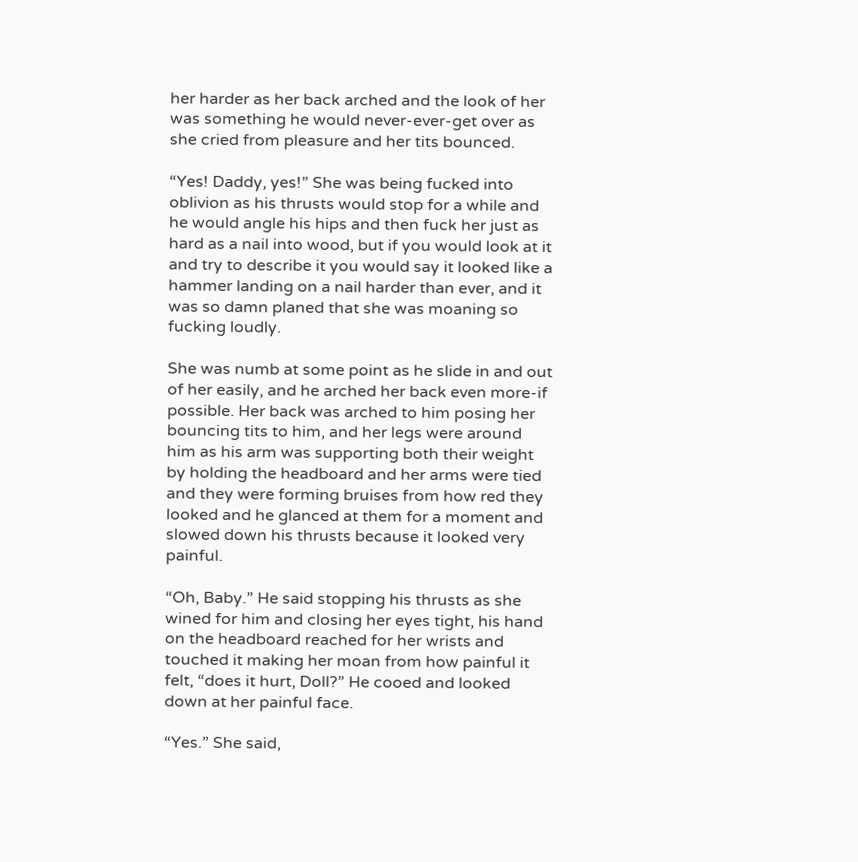her harder as her back arched and the look of her was something he would never-ever-get over as she cried from pleasure and her tits bounced.

“Yes! Daddy, yes!” She was being fucked into oblivion as his thrusts would stop for a while and he would angle his hips and then fuck her just as hard as a nail into wood, but if you would look at it and try to describe it you would say it looked like a hammer landing on a nail harder than ever, and it was so damn planed that she was moaning so fucking loudly.

She was numb at some point as he slide in and out of her easily, and he arched her back even more-if possible. Her back was arched to him posing her bouncing tits to him, and her legs were around him as his arm was supporting both their weight by holding the headboard and her arms were tied and they were forming bruises from how red they looked and he glanced at them for a moment and slowed down his thrusts because it looked very painful.

“Oh, Baby.” He said stopping his thrusts as she wined for him and closing her eyes tight, his hand on the headboard reached for her wrists and touched it making her moan from how painful it felt, “does it hurt, Doll?” He cooed and looked down at her painful face.

“Yes.” She said,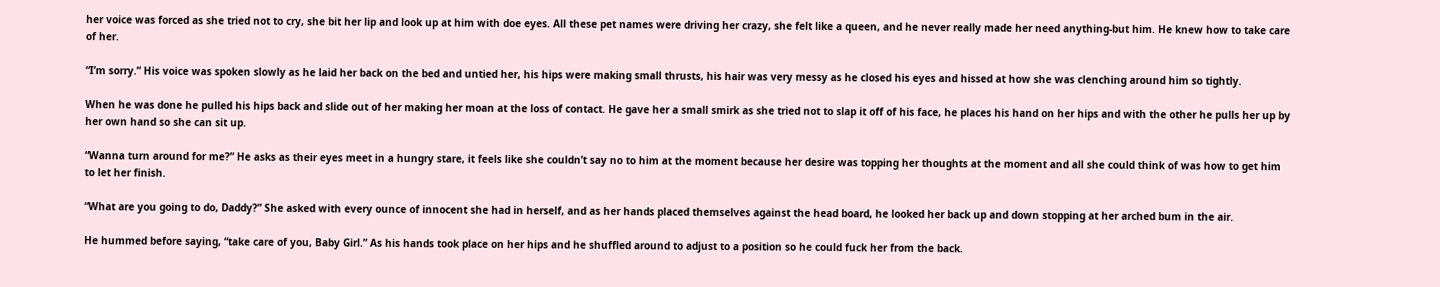her voice was forced as she tried not to cry, she bit her lip and look up at him with doe eyes. All these pet names were driving her crazy, she felt like a queen, and he never really made her need anything-but him. He knew how to take care of her.

“I’m sorry.” His voice was spoken slowly as he laid her back on the bed and untied her, his hips were making small thrusts, his hair was very messy as he closed his eyes and hissed at how she was clenching around him so tightly.

When he was done he pulled his hips back and slide out of her making her moan at the loss of contact. He gave her a small smirk as she tried not to slap it off of his face, he places his hand on her hips and with the other he pulls her up by her own hand so she can sit up.

“Wanna turn around for me?” He asks as their eyes meet in a hungry stare, it feels like she couldn’t say no to him at the moment because her desire was topping her thoughts at the moment and all she could think of was how to get him to let her finish.

“What are you going to do, Daddy?” She asked with every ounce of innocent she had in herself, and as her hands placed themselves against the head board, he looked her back up and down stopping at her arched bum in the air.

He hummed before saying, “take care of you, Baby Girl.” As his hands took place on her hips and he shuffled around to adjust to a position so he could fuck her from the back.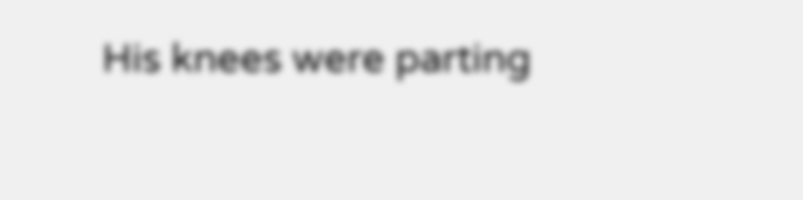His knees were parting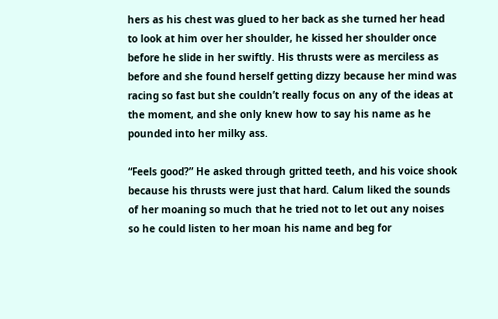hers as his chest was glued to her back as she turned her head to look at him over her shoulder, he kissed her shoulder once before he slide in her swiftly. His thrusts were as merciless as before and she found herself getting dizzy because her mind was racing so fast but she couldn’t really focus on any of the ideas at the moment, and she only knew how to say his name as he pounded into her milky ass.

“Feels good?” He asked through gritted teeth, and his voice shook because his thrusts were just that hard. Calum liked the sounds of her moaning so much that he tried not to let out any noises so he could listen to her moan his name and beg for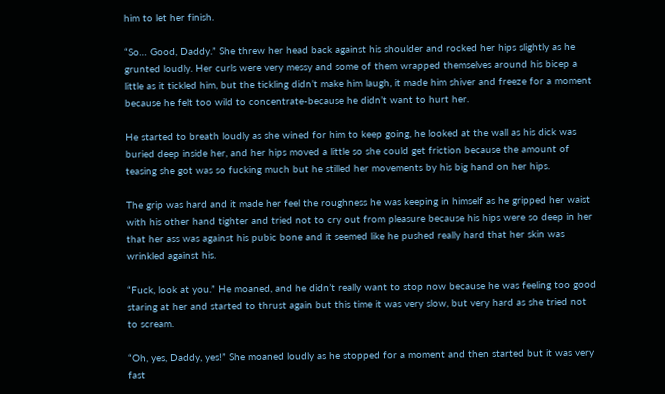him to let her finish.

“So… Good, Daddy.” She threw her head back against his shoulder and rocked her hips slightly as he grunted loudly. Her curls were very messy and some of them wrapped themselves around his bicep a little as it tickled him, but the tickling didn’t make him laugh, it made him shiver and freeze for a moment because he felt too wild to concentrate-because he didn’t want to hurt her.

He started to breath loudly as she wined for him to keep going, he looked at the wall as his dick was buried deep inside her, and her hips moved a little so she could get friction because the amount of teasing she got was so fucking much but he stilled her movements by his big hand on her hips.

The grip was hard and it made her feel the roughness he was keeping in himself as he gripped her waist with his other hand tighter and tried not to cry out from pleasure because his hips were so deep in her that her ass was against his pubic bone and it seemed like he pushed really hard that her skin was wrinkled against his.

“Fuck, look at you.” He moaned, and he didn’t really want to stop now because he was feeling too good staring at her and started to thrust again but this time it was very slow, but very hard as she tried not to scream.

“Oh, yes, Daddy, yes!” She moaned loudly as he stopped for a moment and then started but it was very fast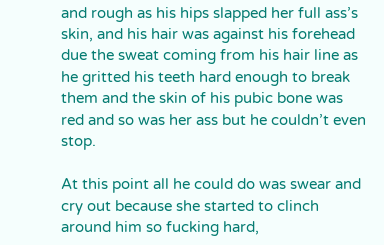and rough as his hips slapped her full ass’s skin, and his hair was against his forehead due the sweat coming from his hair line as he gritted his teeth hard enough to break them and the skin of his pubic bone was red and so was her ass but he couldn’t even stop.

At this point all he could do was swear and cry out because she started to clinch around him so fucking hard,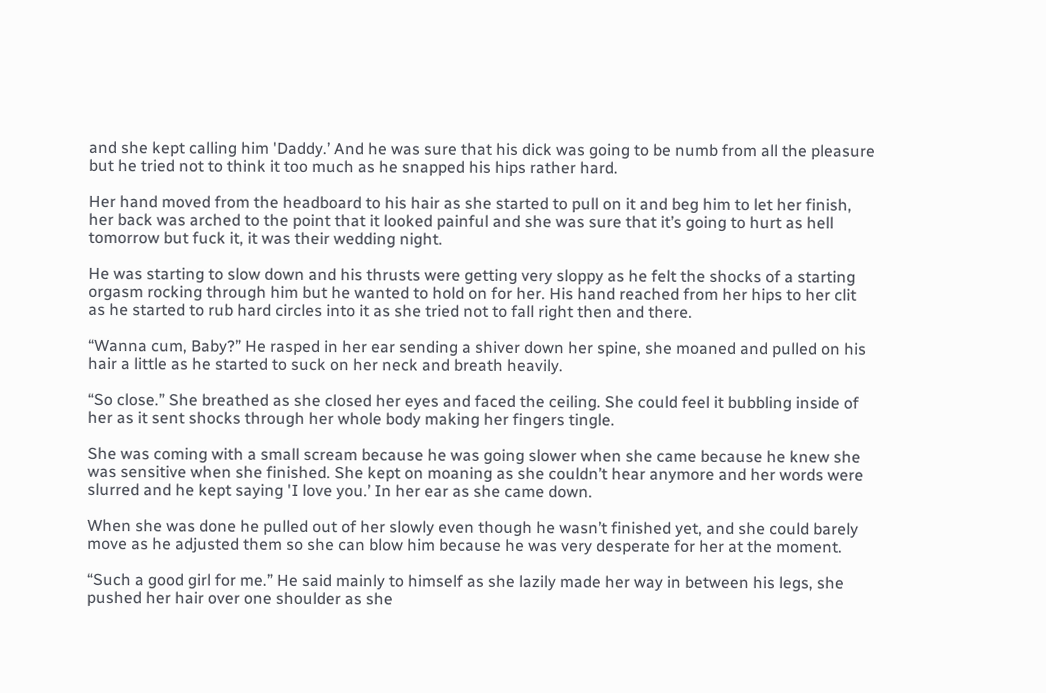and she kept calling him 'Daddy.’ And he was sure that his dick was going to be numb from all the pleasure but he tried not to think it too much as he snapped his hips rather hard.

Her hand moved from the headboard to his hair as she started to pull on it and beg him to let her finish, her back was arched to the point that it looked painful and she was sure that it’s going to hurt as hell tomorrow but fuck it, it was their wedding night.

He was starting to slow down and his thrusts were getting very sloppy as he felt the shocks of a starting orgasm rocking through him but he wanted to hold on for her. His hand reached from her hips to her clit as he started to rub hard circles into it as she tried not to fall right then and there.

“Wanna cum, Baby?” He rasped in her ear sending a shiver down her spine, she moaned and pulled on his hair a little as he started to suck on her neck and breath heavily.

“So close.” She breathed as she closed her eyes and faced the ceiling. She could feel it bubbling inside of her as it sent shocks through her whole body making her fingers tingle.

She was coming with a small scream because he was going slower when she came because he knew she was sensitive when she finished. She kept on moaning as she couldn’t hear anymore and her words were slurred and he kept saying 'I love you.’ In her ear as she came down.

When she was done he pulled out of her slowly even though he wasn’t finished yet, and she could barely move as he adjusted them so she can blow him because he was very desperate for her at the moment.

“Such a good girl for me.” He said mainly to himself as she lazily made her way in between his legs, she pushed her hair over one shoulder as she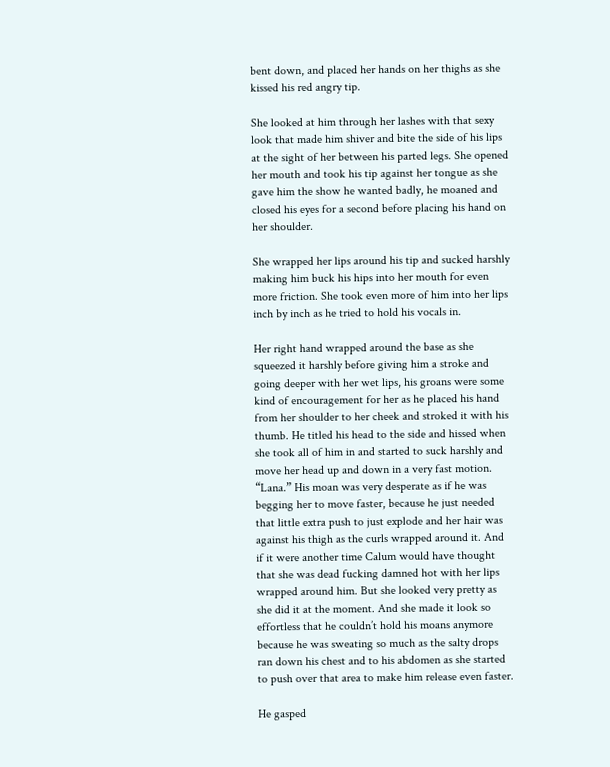bent down, and placed her hands on her thighs as she kissed his red angry tip.

She looked at him through her lashes with that sexy look that made him shiver and bite the side of his lips at the sight of her between his parted legs. She opened her mouth and took his tip against her tongue as she gave him the show he wanted badly, he moaned and closed his eyes for a second before placing his hand on her shoulder.

She wrapped her lips around his tip and sucked harshly making him buck his hips into her mouth for even more friction. She took even more of him into her lips inch by inch as he tried to hold his vocals in.

Her right hand wrapped around the base as she squeezed it harshly before giving him a stroke and going deeper with her wet lips, his groans were some kind of encouragement for her as he placed his hand from her shoulder to her cheek and stroked it with his thumb. He titled his head to the side and hissed when she took all of him in and started to suck harshly and move her head up and down in a very fast motion.
“Lana.” His moan was very desperate as if he was begging her to move faster, because he just needed that little extra push to just explode and her hair was against his thigh as the curls wrapped around it. And if it were another time Calum would have thought that she was dead fucking damned hot with her lips wrapped around him. But she looked very pretty as she did it at the moment. And she made it look so effortless that he couldn’t hold his moans anymore because he was sweating so much as the salty drops ran down his chest and to his abdomen as she started to push over that area to make him release even faster.

He gasped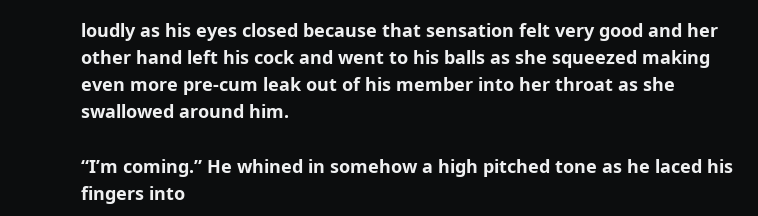loudly as his eyes closed because that sensation felt very good and her other hand left his cock and went to his balls as she squeezed making even more pre-cum leak out of his member into her throat as she swallowed around him.

“I’m coming.” He whined in somehow a high pitched tone as he laced his fingers into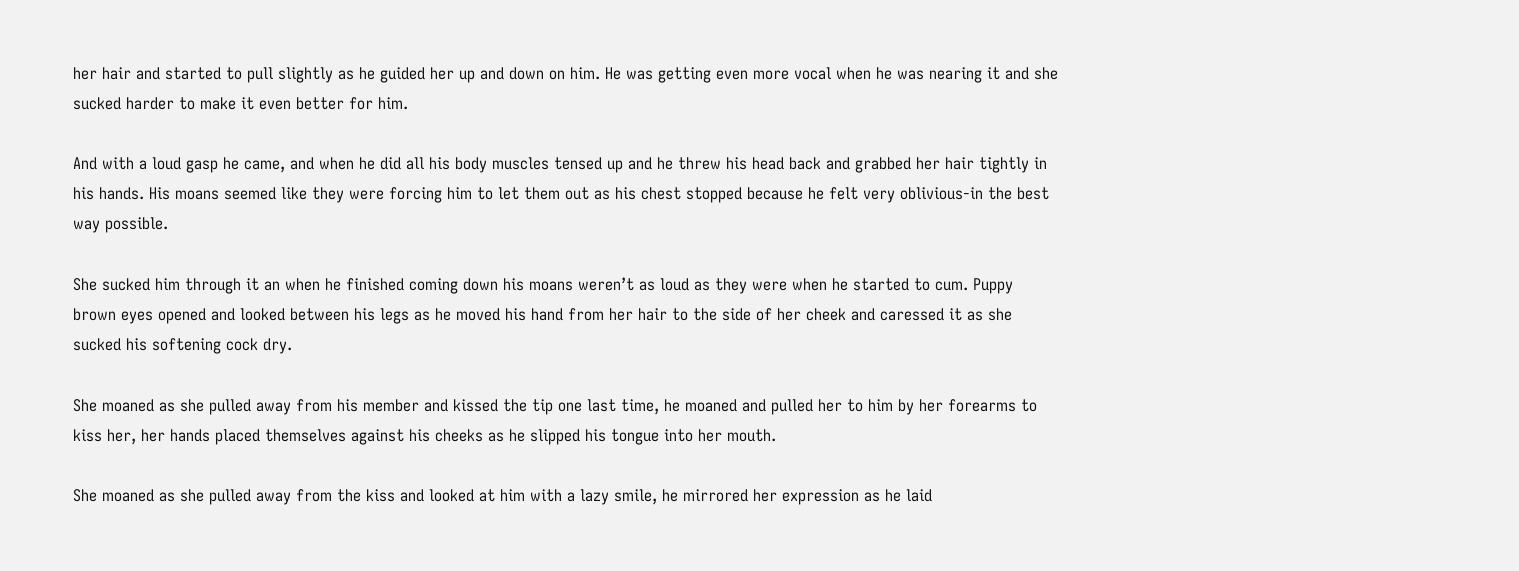her hair and started to pull slightly as he guided her up and down on him. He was getting even more vocal when he was nearing it and she sucked harder to make it even better for him.

And with a loud gasp he came, and when he did all his body muscles tensed up and he threw his head back and grabbed her hair tightly in his hands. His moans seemed like they were forcing him to let them out as his chest stopped because he felt very oblivious-in the best way possible.

She sucked him through it an when he finished coming down his moans weren’t as loud as they were when he started to cum. Puppy brown eyes opened and looked between his legs as he moved his hand from her hair to the side of her cheek and caressed it as she sucked his softening cock dry.

She moaned as she pulled away from his member and kissed the tip one last time, he moaned and pulled her to him by her forearms to kiss her, her hands placed themselves against his cheeks as he slipped his tongue into her mouth.

She moaned as she pulled away from the kiss and looked at him with a lazy smile, he mirrored her expression as he laid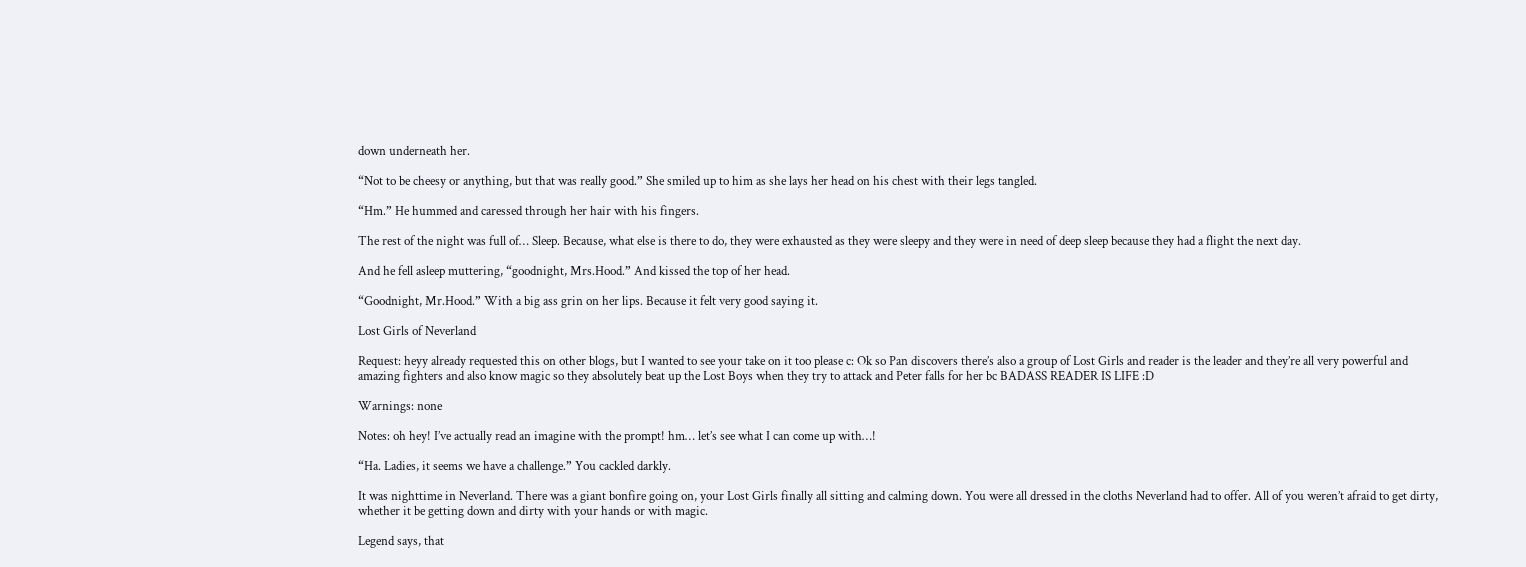down underneath her.

“Not to be cheesy or anything, but that was really good.” She smiled up to him as she lays her head on his chest with their legs tangled.

“Hm.” He hummed and caressed through her hair with his fingers.

The rest of the night was full of… Sleep. Because, what else is there to do, they were exhausted as they were sleepy and they were in need of deep sleep because they had a flight the next day.

And he fell asleep muttering, “goodnight, Mrs.Hood.” And kissed the top of her head.

“Goodnight, Mr.Hood.” With a big ass grin on her lips. Because it felt very good saying it.

Lost Girls of Neverland

Request: heyy already requested this on other blogs, but I wanted to see your take on it too please c: Ok so Pan discovers there’s also a group of Lost Girls and reader is the leader and they’re all very powerful and amazing fighters and also know magic so they absolutely beat up the Lost Boys when they try to attack and Peter falls for her bc BADASS READER IS LIFE :D

Warnings: none

Notes: oh hey! I’ve actually read an imagine with the prompt! hm… let’s see what I can come up with…!

“Ha. Ladies, it seems we have a challenge.” You cackled darkly.

It was nighttime in Neverland. There was a giant bonfire going on, your Lost Girls finally all sitting and calming down. You were all dressed in the cloths Neverland had to offer. All of you weren’t afraid to get dirty, whether it be getting down and dirty with your hands or with magic.

Legend says, that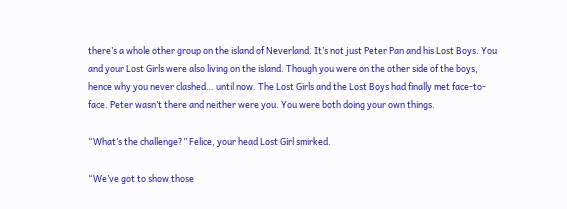there’s a whole other group on the island of Neverland. It’s not just Peter Pan and his Lost Boys. You and your Lost Girls were also living on the island. Though you were on the other side of the boys, hence why you never clashed… until now. The Lost Girls and the Lost Boys had finally met face-to-face. Peter wasn’t there and neither were you. You were both doing your own things.

“What’s the challenge?” Felice, your head Lost Girl smirked.

“We’ve got to show those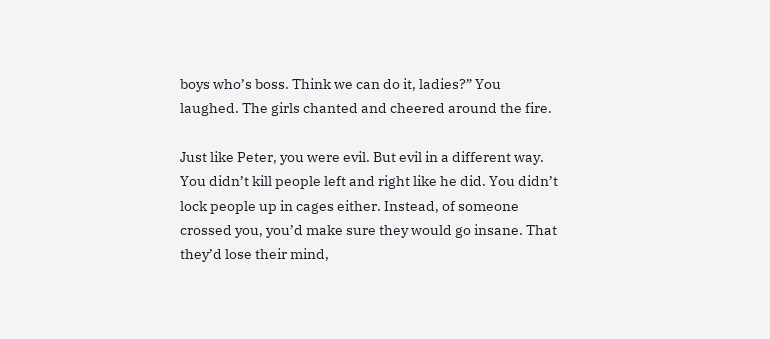boys who’s boss. Think we can do it, ladies?” You laughed. The girls chanted and cheered around the fire.

Just like Peter, you were evil. But evil in a different way. You didn’t kill people left and right like he did. You didn’t lock people up in cages either. Instead, of someone crossed you, you’d make sure they would go insane. That they’d lose their mind,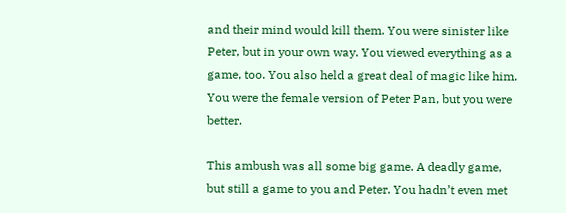and their mind would kill them. You were sinister like Peter, but in your own way. You viewed everything as a game, too. You also held a great deal of magic like him. You were the female version of Peter Pan, but you were better.

This ambush was all some big game. A deadly game, but still a game to you and Peter. You hadn’t even met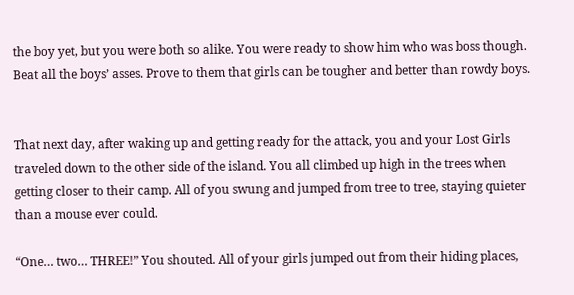the boy yet, but you were both so alike. You were ready to show him who was boss though. Beat all the boys’ asses. Prove to them that girls can be tougher and better than rowdy boys.


That next day, after waking up and getting ready for the attack, you and your Lost Girls traveled down to the other side of the island. You all climbed up high in the trees when getting closer to their camp. All of you swung and jumped from tree to tree, staying quieter than a mouse ever could.

“One… two… THREE!” You shouted. All of your girls jumped out from their hiding places,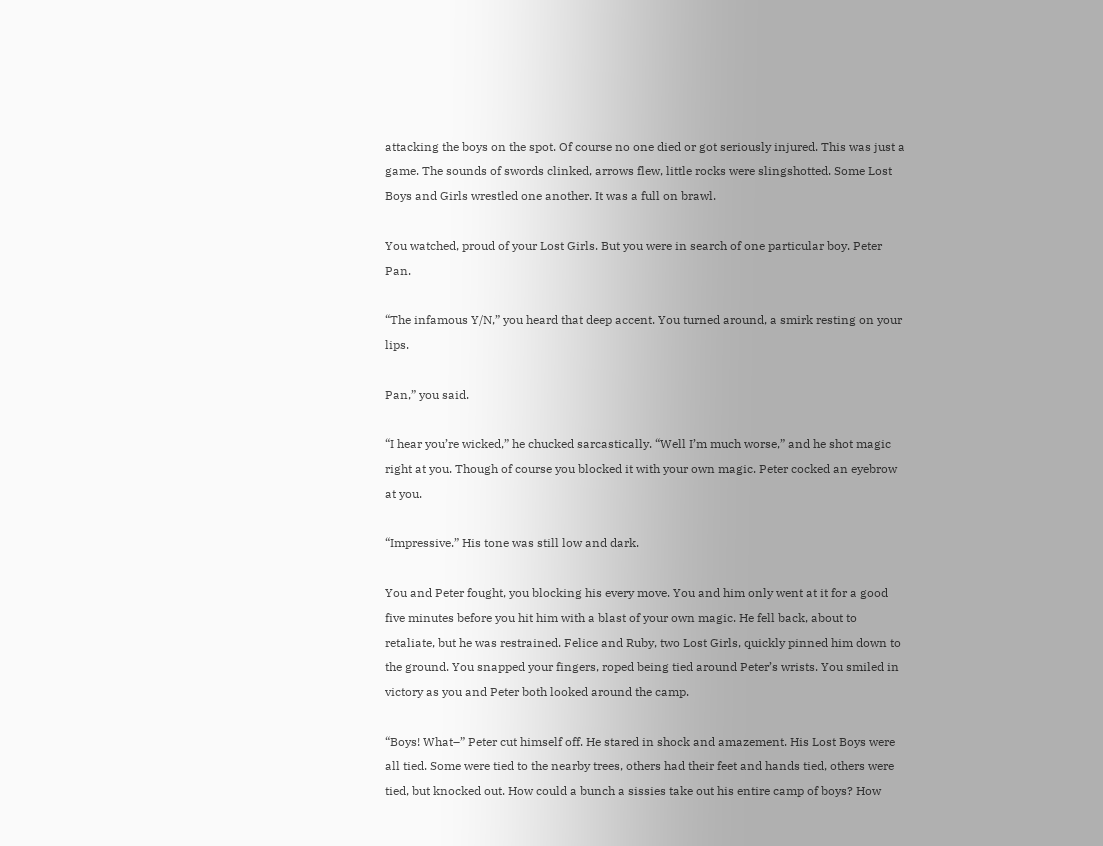attacking the boys on the spot. Of course no one died or got seriously injured. This was just a game. The sounds of swords clinked, arrows flew, little rocks were slingshotted. Some Lost Boys and Girls wrestled one another. It was a full on brawl.

You watched, proud of your Lost Girls. But you were in search of one particular boy. Peter Pan.

“The infamous Y/N,” you heard that deep accent. You turned around, a smirk resting on your lips.

Pan,” you said.

“I hear you’re wicked,” he chucked sarcastically. “Well I’m much worse,” and he shot magic right at you. Though of course you blocked it with your own magic. Peter cocked an eyebrow at you.

“Impressive.” His tone was still low and dark.

You and Peter fought, you blocking his every move. You and him only went at it for a good five minutes before you hit him with a blast of your own magic. He fell back, about to retaliate, but he was restrained. Felice and Ruby, two Lost Girls, quickly pinned him down to the ground. You snapped your fingers, roped being tied around Peter’s wrists. You smiled in victory as you and Peter both looked around the camp.

“Boys! What–” Peter cut himself off. He stared in shock and amazement. His Lost Boys were all tied. Some were tied to the nearby trees, others had their feet and hands tied, others were tied, but knocked out. How could a bunch a sissies take out his entire camp of boys? How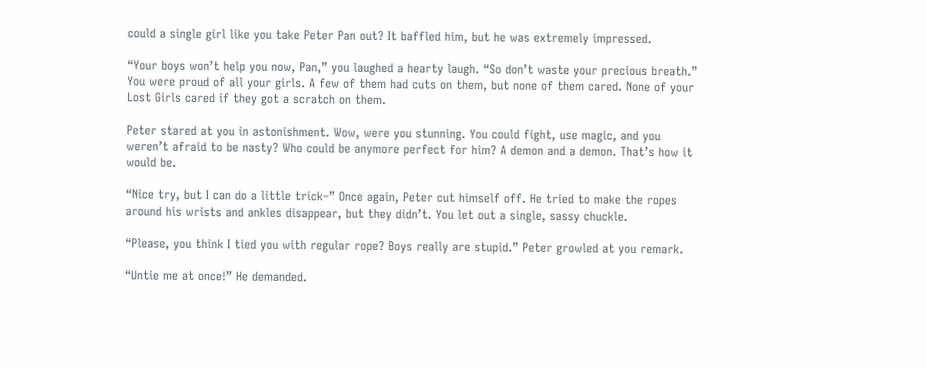could a single girl like you take Peter Pan out? It baffled him, but he was extremely impressed.

“Your boys won’t help you now, Pan,” you laughed a hearty laugh. “So don’t waste your precious breath.” You were proud of all your girls. A few of them had cuts on them, but none of them cared. None of your Lost Girls cared if they got a scratch on them.

Peter stared at you in astonishment. Wow, were you stunning. You could fight, use magic, and you weren’t afraid to be nasty? Who could be anymore perfect for him? A demon and a demon. That’s how it would be.

“Nice try, but I can do a little trick–” Once again, Peter cut himself off. He tried to make the ropes around his wrists and ankles disappear, but they didn’t. You let out a single, sassy chuckle.

“Please, you think I tied you with regular rope? Boys really are stupid.” Peter growled at you remark.

“Untie me at once!” He demanded.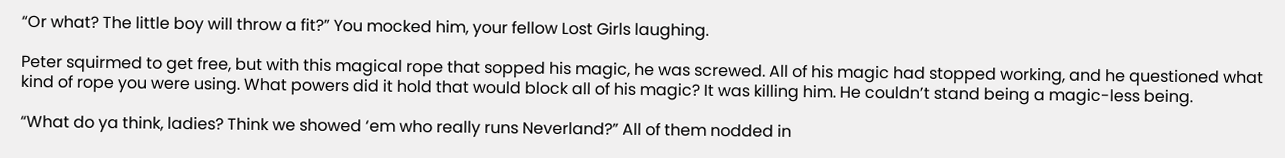“Or what? The little boy will throw a fit?” You mocked him, your fellow Lost Girls laughing.

Peter squirmed to get free, but with this magical rope that sopped his magic, he was screwed. All of his magic had stopped working, and he questioned what kind of rope you were using. What powers did it hold that would block all of his magic? It was killing him. He couldn’t stand being a magic-less being.

“What do ya think, ladies? Think we showed ‘em who really runs Neverland?” All of them nodded in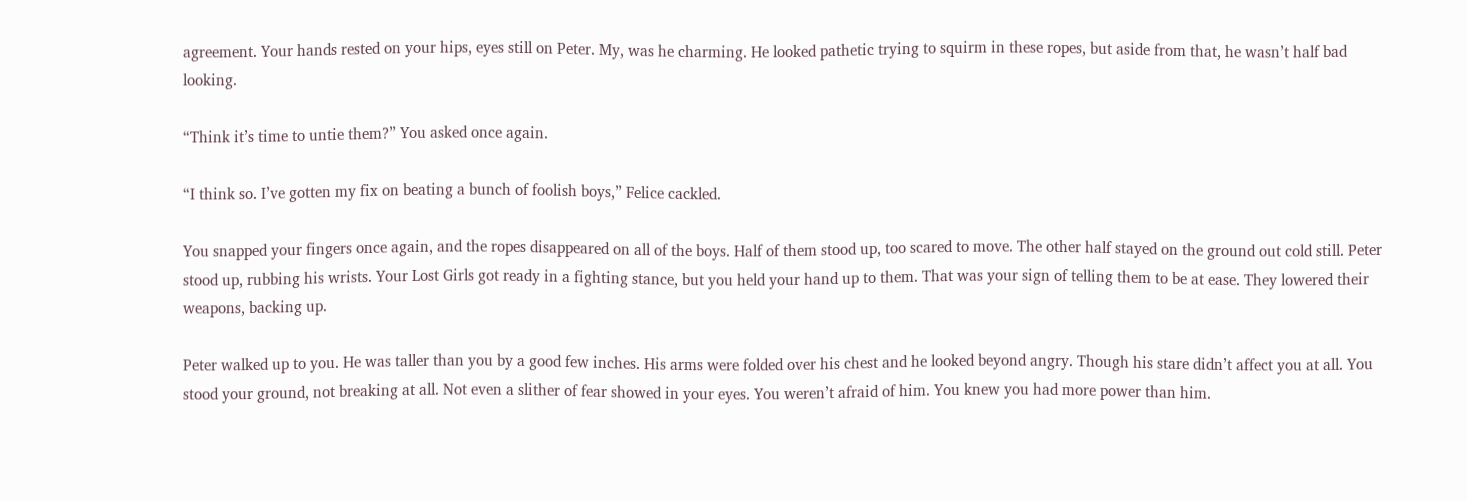agreement. Your hands rested on your hips, eyes still on Peter. My, was he charming. He looked pathetic trying to squirm in these ropes, but aside from that, he wasn’t half bad looking.

“Think it’s time to untie them?” You asked once again.

“I think so. I’ve gotten my fix on beating a bunch of foolish boys,” Felice cackled.

You snapped your fingers once again, and the ropes disappeared on all of the boys. Half of them stood up, too scared to move. The other half stayed on the ground out cold still. Peter stood up, rubbing his wrists. Your Lost Girls got ready in a fighting stance, but you held your hand up to them. That was your sign of telling them to be at ease. They lowered their weapons, backing up.

Peter walked up to you. He was taller than you by a good few inches. His arms were folded over his chest and he looked beyond angry. Though his stare didn’t affect you at all. You stood your ground, not breaking at all. Not even a slither of fear showed in your eyes. You weren’t afraid of him. You knew you had more power than him.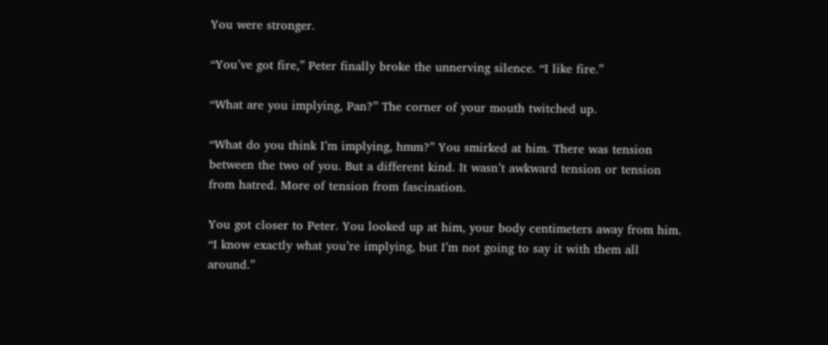You were stronger.

“You’ve got fire,” Peter finally broke the unnerving silence. “I like fire.”

“What are you implying, Pan?” The corner of your mouth twitched up.

“What do you think I’m implying, hmm?” You smirked at him. There was tension between the two of you. But a different kind. It wasn’t awkward tension or tension from hatred. More of tension from fascination.

You got closer to Peter. You looked up at him, your body centimeters away from him. “I know exactly what you’re implying, but I’m not going to say it with them all around.”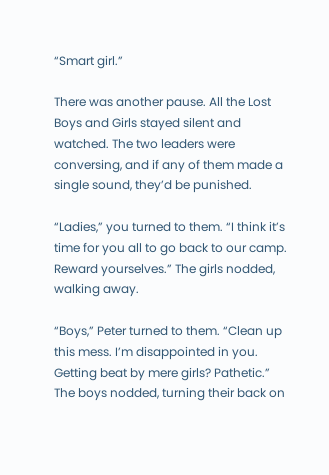“Smart girl.”

There was another pause. All the Lost Boys and Girls stayed silent and watched. The two leaders were conversing, and if any of them made a single sound, they’d be punished.

“Ladies,” you turned to them. “I think it’s time for you all to go back to our camp. Reward yourselves.” The girls nodded, walking away.

“Boys,” Peter turned to them. “Clean up this mess. I’m disappointed in you. Getting beat by mere girls? Pathetic.” The boys nodded, turning their back on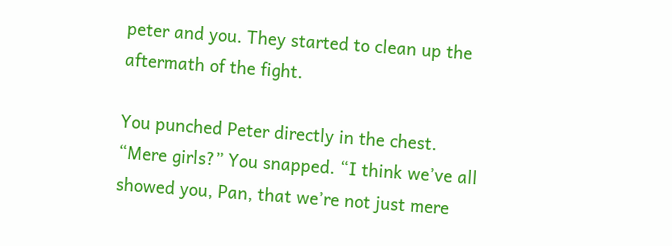peter and you. They started to clean up the aftermath of the fight.

You punched Peter directly in the chest. “Mere girls?” You snapped. “I think we’ve all showed you, Pan, that we’re not just mere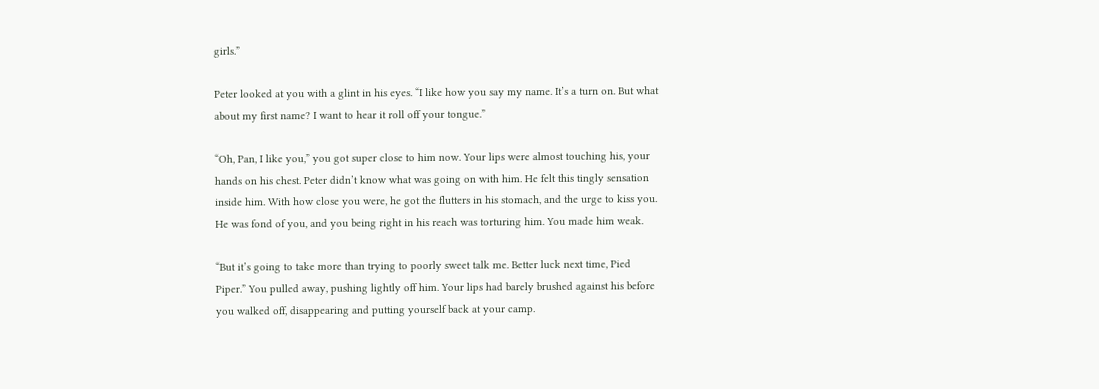girls.”

Peter looked at you with a glint in his eyes. “I like how you say my name. It’s a turn on. But what about my first name? I want to hear it roll off your tongue.”

“Oh, Pan, I like you,” you got super close to him now. Your lips were almost touching his, your hands on his chest. Peter didn’t know what was going on with him. He felt this tingly sensation inside him. With how close you were, he got the flutters in his stomach, and the urge to kiss you. He was fond of you, and you being right in his reach was torturing him. You made him weak.

“But it’s going to take more than trying to poorly sweet talk me. Better luck next time, Pied Piper.” You pulled away, pushing lightly off him. Your lips had barely brushed against his before you walked off, disappearing and putting yourself back at your camp.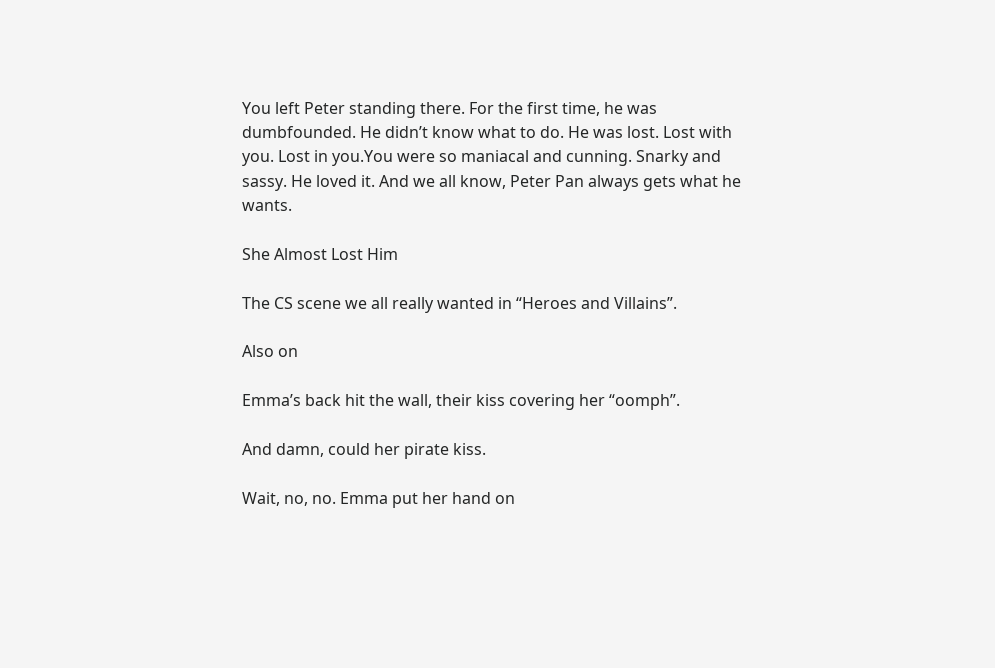You left Peter standing there. For the first time, he was dumbfounded. He didn’t know what to do. He was lost. Lost with you. Lost in you.You were so maniacal and cunning. Snarky and sassy. He loved it. And we all know, Peter Pan always gets what he wants.

She Almost Lost Him

The CS scene we all really wanted in “Heroes and Villains”.

Also on

Emma’s back hit the wall, their kiss covering her “oomph”.

And damn, could her pirate kiss.

Wait, no, no. Emma put her hand on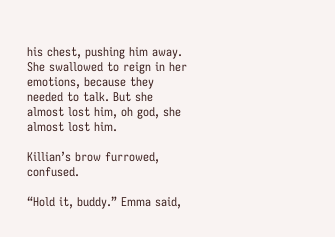his chest, pushing him away. She swallowed to reign in her emotions, because they needed to talk. But she almost lost him, oh god, she almost lost him.

Killian’s brow furrowed, confused.

“Hold it, buddy.” Emma said,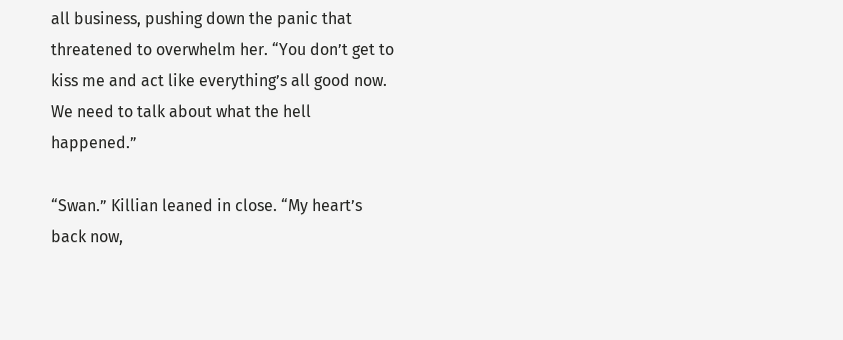all business, pushing down the panic that threatened to overwhelm her. “You don’t get to kiss me and act like everything’s all good now. We need to talk about what the hell happened.”

“Swan.” Killian leaned in close. “My heart’s back now,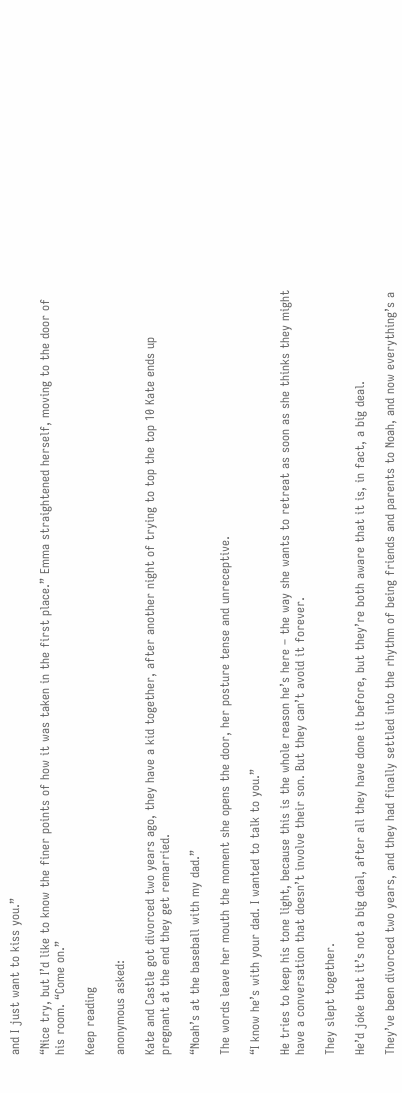and I just want to kiss you.”

“Nice try, but I’d like to know the finer points of how it was taken in the first place.” Emma straightened herself, moving to the door of his room. “Come on.”

Keep reading

anonymous asked:

Kate and Castle got divorced two years ago, they have a kid together, after another night of trying to top the top 10 Kate ends up pregnant at the end they get remarried.

“Noah’s at the baseball with my dad.”

The words leave her mouth the moment she opens the door, her posture tense and unreceptive.

“I know he’s with your dad. I wanted to talk to you.”

He tries to keep his tone light, because this is the whole reason he’s here – the way she wants to retreat as soon as she thinks they might have a conversation that doesn’t involve their son. But they can’t avoid it forever.

They slept together.

He’d joke that it’s not a big deal, after all they have done it before, but they’re both aware that it is, in fact, a big deal.

They’ve been divorced two years, and they had finally settled into the rhythm of being friends and parents to Noah, and now everything’s a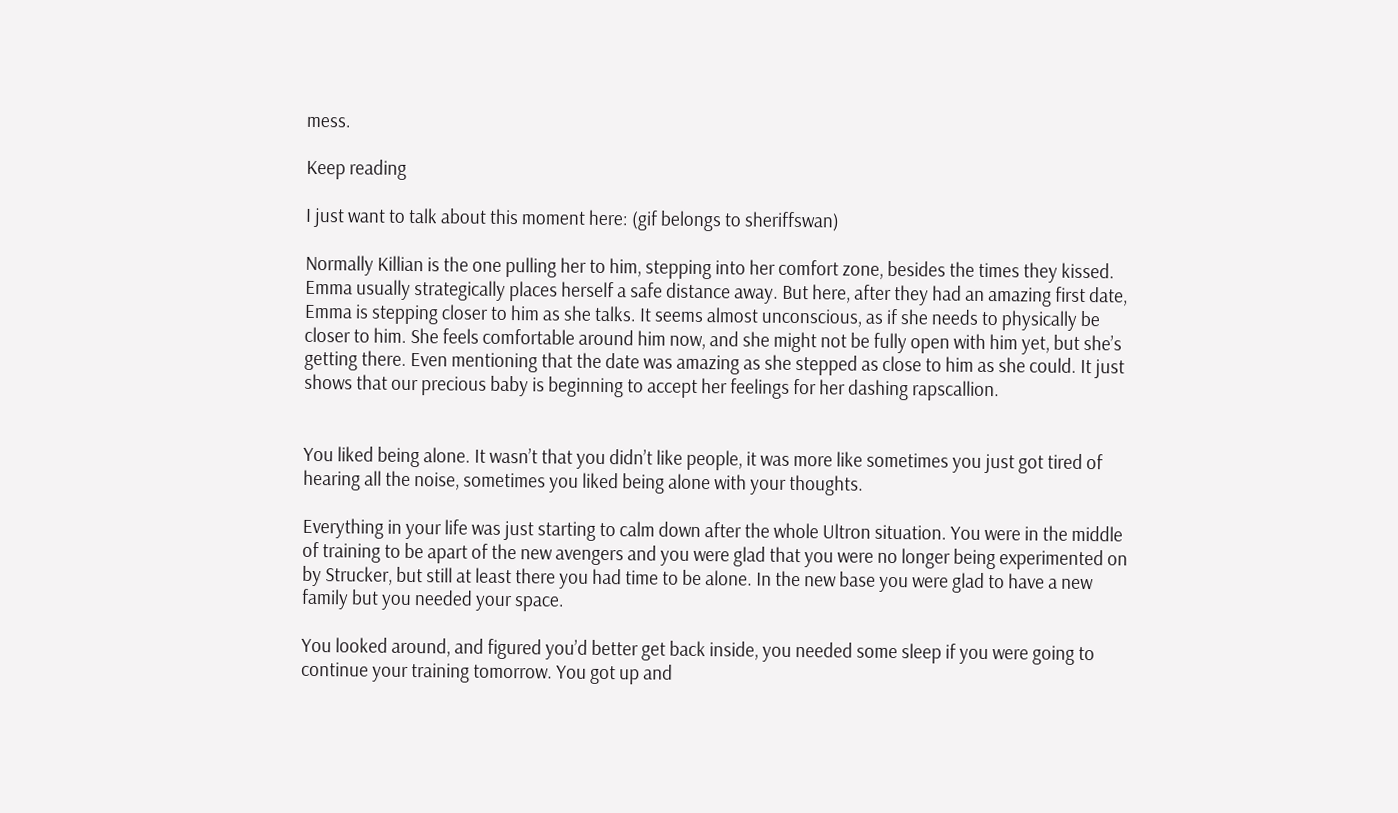mess.

Keep reading

I just want to talk about this moment here: (gif belongs to sheriffswan)

Normally Killian is the one pulling her to him, stepping into her comfort zone, besides the times they kissed. Emma usually strategically places herself a safe distance away. But here, after they had an amazing first date, Emma is stepping closer to him as she talks. It seems almost unconscious, as if she needs to physically be closer to him. She feels comfortable around him now, and she might not be fully open with him yet, but she’s getting there. Even mentioning that the date was amazing as she stepped as close to him as she could. It just shows that our precious baby is beginning to accept her feelings for her dashing rapscallion.


You liked being alone. It wasn’t that you didn’t like people, it was more like sometimes you just got tired of hearing all the noise, sometimes you liked being alone with your thoughts.

Everything in your life was just starting to calm down after the whole Ultron situation. You were in the middle of training to be apart of the new avengers and you were glad that you were no longer being experimented on by Strucker, but still at least there you had time to be alone. In the new base you were glad to have a new family but you needed your space.

You looked around, and figured you’d better get back inside, you needed some sleep if you were going to continue your training tomorrow. You got up and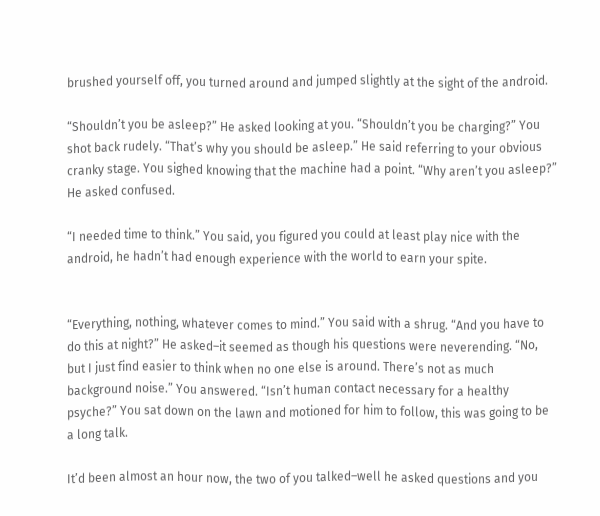brushed yourself off, you turned around and jumped slightly at the sight of the android.

“Shouldn’t you be asleep?” He asked looking at you. “Shouldn’t you be charging?” You shot back rudely. “That’s why you should be asleep.” He said referring to your obvious cranky stage. You sighed knowing that the machine had a point. “Why aren’t you asleep?” He asked confused.

“I needed time to think.” You said, you figured you could at least play nice with the android, he hadn’t had enough experience with the world to earn your spite.


“Everything, nothing, whatever comes to mind.” You said with a shrug. “And you have to do this at night?” He asked–it seemed as though his questions were neverending. “No, but I just find easier to think when no one else is around. There’s not as much background noise.” You answered. “Isn’t human contact necessary for a healthy psyche?” You sat down on the lawn and motioned for him to follow, this was going to be a long talk.

It’d been almost an hour now, the two of you talked–well he asked questions and you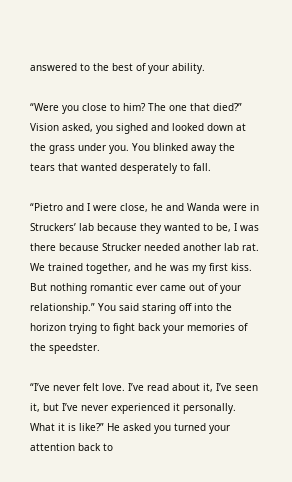answered to the best of your ability.

“Were you close to him? The one that died?” Vision asked, you sighed and looked down at the grass under you. You blinked away the tears that wanted desperately to fall.

“Pietro and I were close, he and Wanda were in Struckers’ lab because they wanted to be, I was there because Strucker needed another lab rat. We trained together, and he was my first kiss. But nothing romantic ever came out of your relationship.” You said staring off into the horizon trying to fight back your memories of the speedster.

“I’ve never felt love. I’ve read about it, I’ve seen it, but I’ve never experienced it personally. What it is like?” He asked you turned your attention back to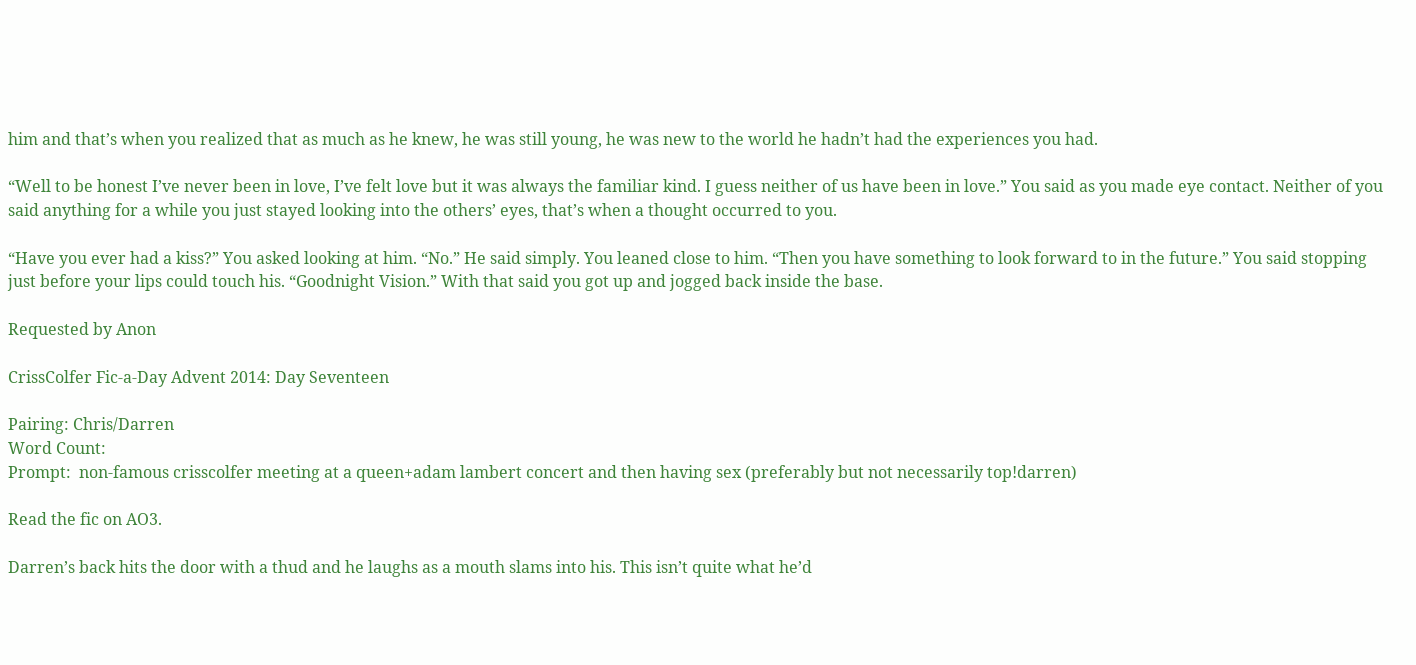him and that’s when you realized that as much as he knew, he was still young, he was new to the world he hadn’t had the experiences you had.

“Well to be honest I’ve never been in love, I’ve felt love but it was always the familiar kind. I guess neither of us have been in love.” You said as you made eye contact. Neither of you said anything for a while you just stayed looking into the others’ eyes, that’s when a thought occurred to you.

“Have you ever had a kiss?” You asked looking at him. “No.” He said simply. You leaned close to him. “Then you have something to look forward to in the future.” You said stopping just before your lips could touch his. “Goodnight Vision.” With that said you got up and jogged back inside the base.

Requested by Anon

CrissColfer Fic-a-Day Advent 2014: Day Seventeen

Pairing: Chris/Darren
Word Count:
Prompt:  non-famous crisscolfer meeting at a queen+adam lambert concert and then having sex (preferably but not necessarily top!darren)

Read the fic on AO3.

Darren’s back hits the door with a thud and he laughs as a mouth slams into his. This isn’t quite what he’d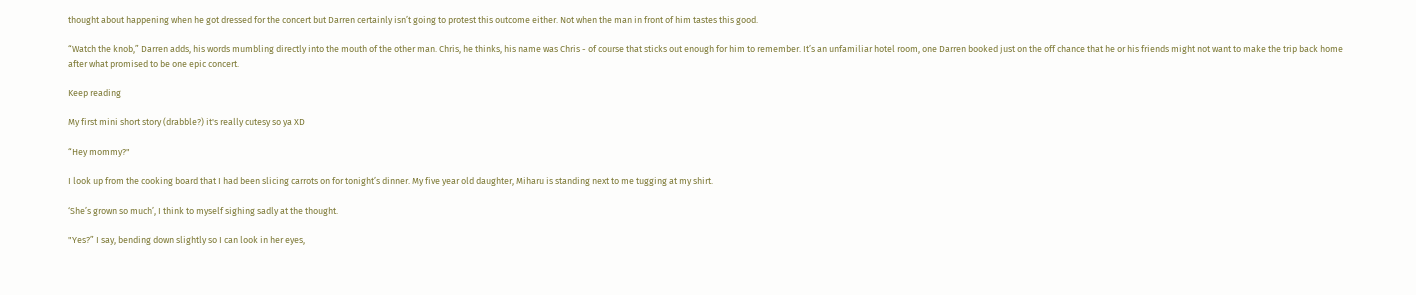thought about happening when he got dressed for the concert but Darren certainly isn’t going to protest this outcome either. Not when the man in front of him tastes this good.

“Watch the knob,” Darren adds, his words mumbling directly into the mouth of the other man. Chris, he thinks, his name was Chris - of course that sticks out enough for him to remember. It’s an unfamiliar hotel room, one Darren booked just on the off chance that he or his friends might not want to make the trip back home after what promised to be one epic concert.

Keep reading

My first mini short story (drabble?) it's really cutesy so ya XD

“Hey mommy?"

I look up from the cooking board that I had been slicing carrots on for tonight’s dinner. My five year old daughter, Miharu is standing next to me tugging at my shirt.

‘She’s grown so much’, I think to myself sighing sadly at the thought.

"Yes?” I say, bending down slightly so I can look in her eyes,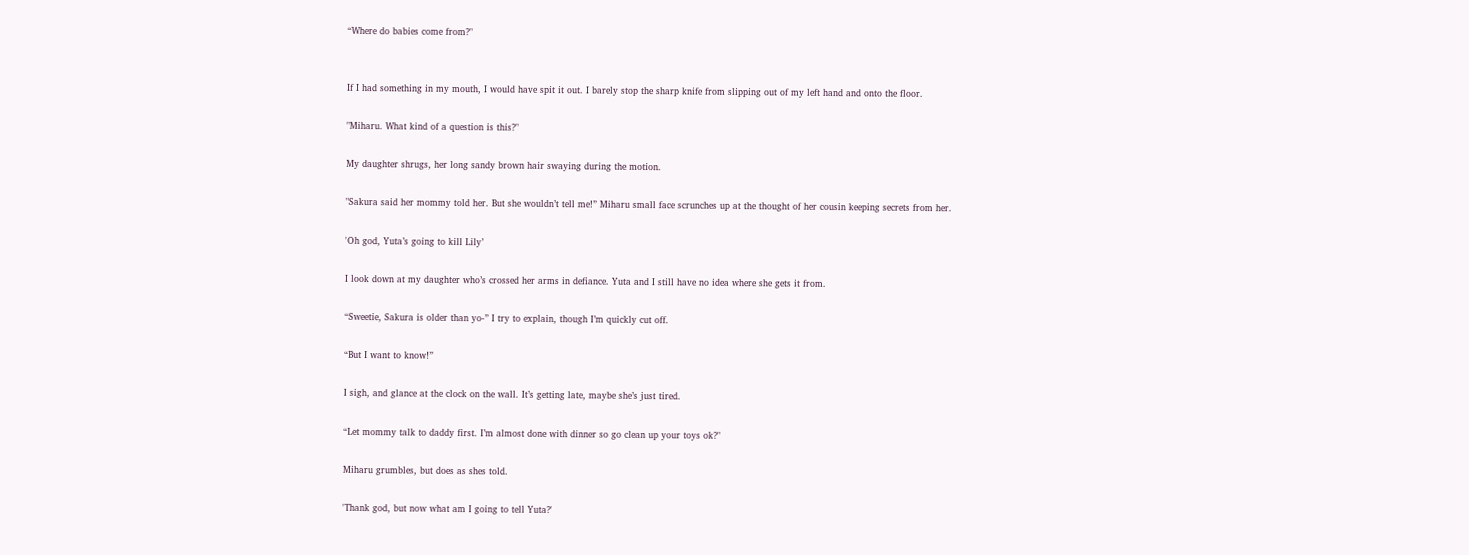“Where do babies come from?"


If I had something in my mouth, I would have spit it out. I barely stop the sharp knife from slipping out of my left hand and onto the floor.

"Miharu. What kind of a question is this?"

My daughter shrugs, her long sandy brown hair swaying during the motion.

"Sakura said her mommy told her. But she wouldn’t tell me!” Miharu small face scrunches up at the thought of her cousin keeping secrets from her.

'Oh god, Yuta’s going to kill Lily’

I look down at my daughter who’s crossed her arms in defiance. Yuta and I still have no idea where she gets it from.

“Sweetie, Sakura is older than yo-” I try to explain, though I’m quickly cut off.

“But I want to know!”

I sigh, and glance at the clock on the wall. It’s getting late, maybe she’s just tired.

“Let mommy talk to daddy first. I’m almost done with dinner so go clean up your toys ok?"

Miharu grumbles, but does as shes told.

'Thank god, but now what am I going to tell Yuta?'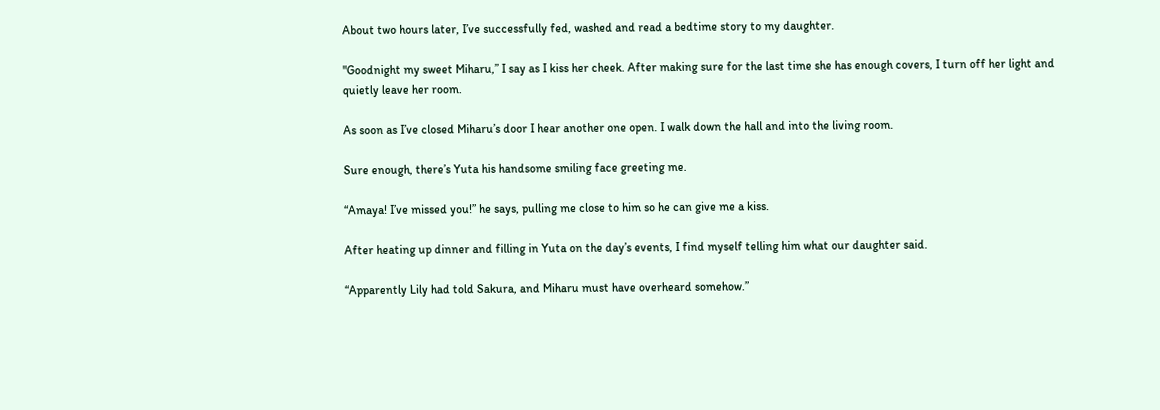About two hours later, I’ve successfully fed, washed and read a bedtime story to my daughter.

"Goodnight my sweet Miharu,” I say as I kiss her cheek. After making sure for the last time she has enough covers, I turn off her light and quietly leave her room.

As soon as I’ve closed Miharu’s door I hear another one open. I walk down the hall and into the living room.

Sure enough, there’s Yuta his handsome smiling face greeting me.

“Amaya! I’ve missed you!” he says, pulling me close to him so he can give me a kiss.

After heating up dinner and filling in Yuta on the day’s events, I find myself telling him what our daughter said.

“Apparently Lily had told Sakura, and Miharu must have overheard somehow.”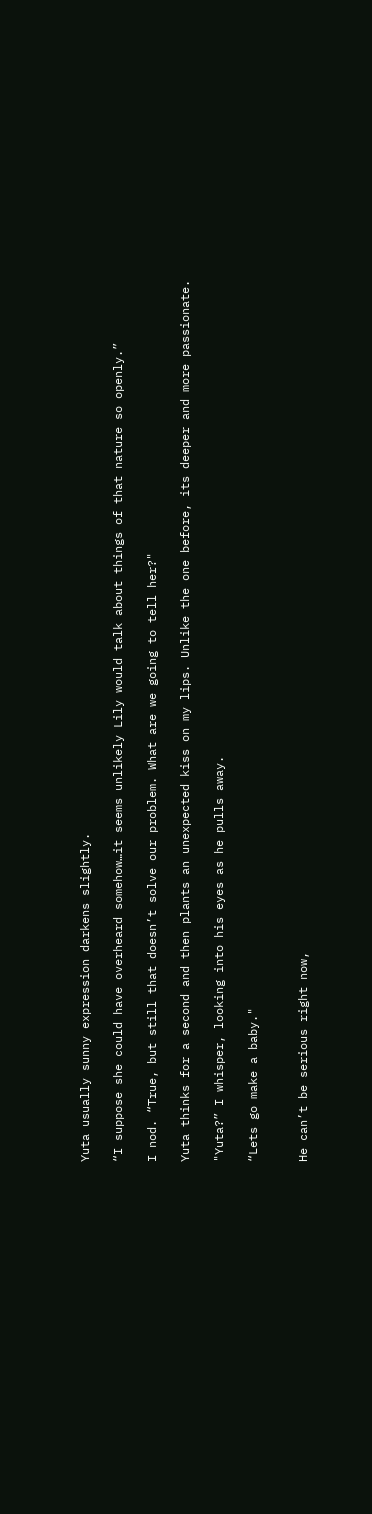Yuta usually sunny expression darkens slightly.

“I suppose she could have overheard somehow…it seems unlikely Lily would talk about things of that nature so openly.”

I nod. “True, but still that doesn’t solve our problem. What are we going to tell her?"

Yuta thinks for a second and then plants an unexpected kiss on my lips. Unlike the one before, its deeper and more passionate.

"Yuta?” I whisper, looking into his eyes as he pulls away.

“Lets go make a baby."


He can’t be serious right now,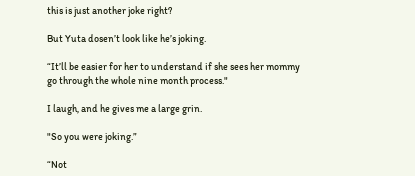this is just another joke right?

But Yuta dosen’t look like he’s joking.

“It’ll be easier for her to understand if she sees her mommy go through the whole nine month process."

I laugh, and he gives me a large grin.

"So you were joking.”

“Not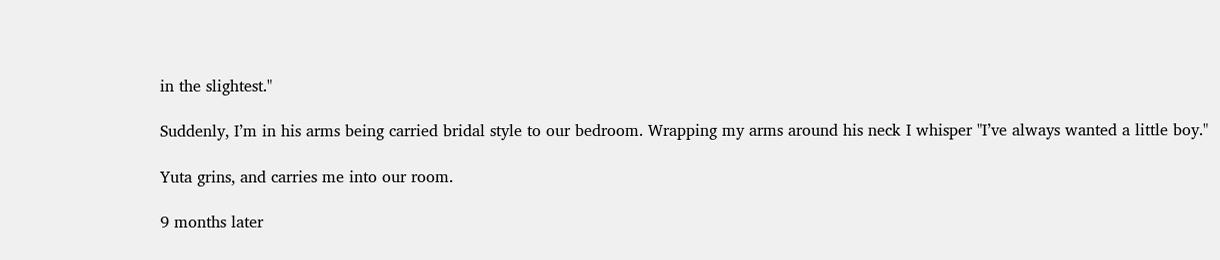in the slightest."

Suddenly, I’m in his arms being carried bridal style to our bedroom. Wrapping my arms around his neck I whisper "I’ve always wanted a little boy."

Yuta grins, and carries me into our room.

9 months later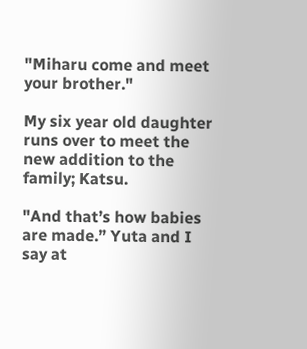"Miharu come and meet your brother."

My six year old daughter runs over to meet the new addition to the family; Katsu.

"And that’s how babies are made.” Yuta and I say at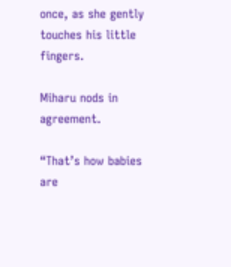once, as she gently touches his little fingers.

Miharu nods in agreement.

“That’s how babies are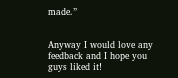made.”


Anyway I would love any feedback and I hope you guys liked it!